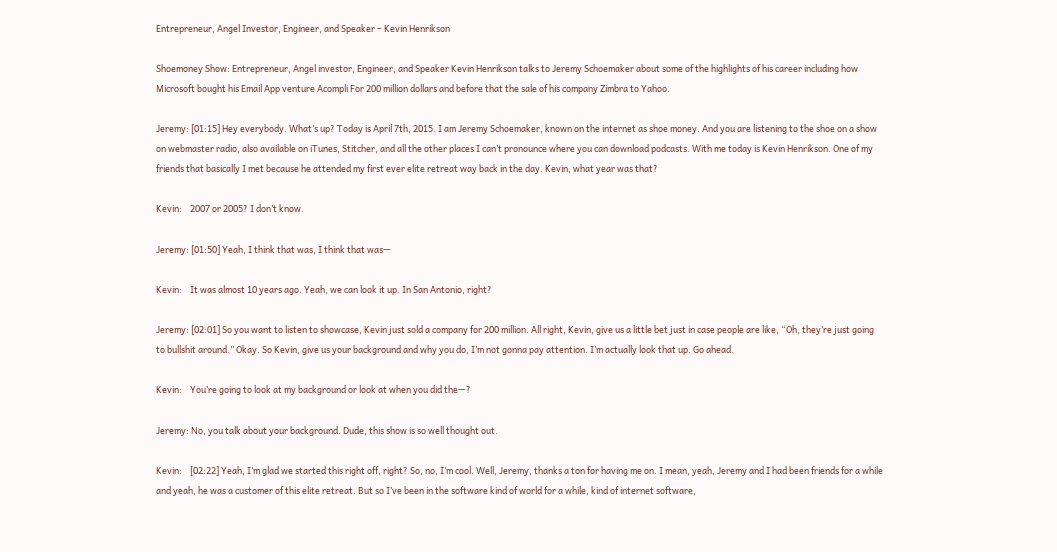Entrepreneur, Angel Investor, Engineer, and Speaker – Kevin Henrikson

Shoemoney Show: Entrepreneur, Angel investor, Engineer, and Speaker Kevin Henrikson talks to Jeremy Schoemaker about some of the highlights of his career including how Microsoft bought his Email App venture Acompli For 200 million dollars and before that the sale of his company Zimbra to Yahoo.

Jeremy: [01:15] Hey everybody. What’s up? Today is April 7th, 2015. I am Jeremy Schoemaker, known on the internet as shoe money. And you are listening to the shoe on a show on webmaster radio, also available on iTunes, Stitcher, and all the other places I can’t pronounce where you can download podcasts. With me today is Kevin Henrikson. One of my friends that basically I met because he attended my first ever elite retreat way back in the day. Kevin, what year was that?

Kevin:    2007 or 2005? I don’t know.

Jeremy: [01:50] Yeah, I think that was, I think that was—

Kevin:    It was almost 10 years ago. Yeah, we can look it up. In San Antonio, right?

Jeremy: [02:01] So you want to listen to showcase, Kevin just sold a company for 200 million. All right, Kevin, give us a little bet just in case people are like, “Oh, they’re just going to bullshit around.” Okay. So Kevin, give us your background and why you do, I’m not gonna pay attention. I’m actually look that up. Go ahead.

Kevin:    You’re going to look at my background or look at when you did the—?

Jeremy: No, you talk about your background. Dude, this show is so well thought out.

Kevin:    [02:22] Yeah, I’m glad we started this right off, right? So, no, I’m cool. Well, Jeremy, thanks a ton for having me on. I mean, yeah, Jeremy and I had been friends for a while and yeah, he was a customer of this elite retreat. But so I’ve been in the software kind of world for a while, kind of internet software,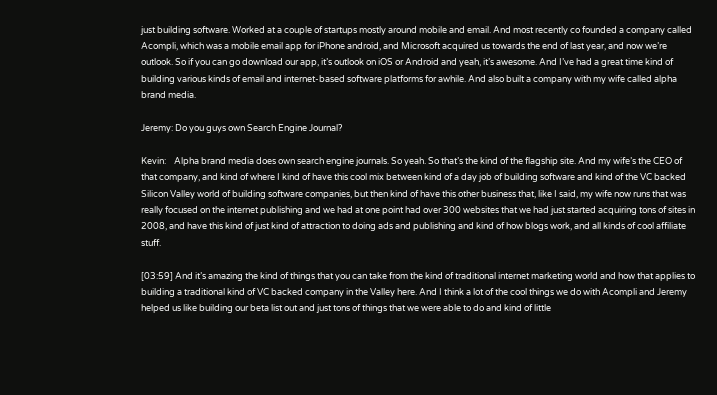just building software. Worked at a couple of startups mostly around mobile and email. And most recently co founded a company called Acompli, which was a mobile email app for iPhone android, and Microsoft acquired us towards the end of last year, and now we’re outlook. So if you can go download our app, it’s outlook on iOS or Android and yeah, it’s awesome. And I’ve had a great time kind of building various kinds of email and internet-based software platforms for awhile. And also built a company with my wife called alpha brand media.

Jeremy: Do you guys own Search Engine Journal?

Kevin:    Alpha brand media does own search engine journals. So yeah. So that’s the kind of the flagship site. And my wife’s the CEO of that company, and kind of where I kind of have this cool mix between kind of a day job of building software and kind of the VC backed Silicon Valley world of building software companies, but then kind of have this other business that, like I said, my wife now runs that was really focused on the internet publishing and we had at one point had over 300 websites that we had just started acquiring tons of sites in 2008, and have this kind of just kind of attraction to doing ads and publishing and kind of how blogs work, and all kinds of cool affiliate stuff.

[03:59] And it’s amazing the kind of things that you can take from the kind of traditional internet marketing world and how that applies to building a traditional kind of VC backed company in the Valley here. And I think a lot of the cool things we do with Acompli and Jeremy helped us like building our beta list out and just tons of things that we were able to do and kind of little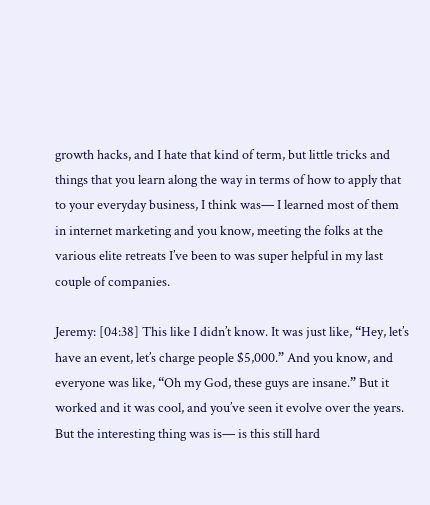growth hacks, and I hate that kind of term, but little tricks and things that you learn along the way in terms of how to apply that to your everyday business, I think was— I learned most of them in internet marketing and you know, meeting the folks at the various elite retreats I’ve been to was super helpful in my last couple of companies.

Jeremy: [04:38] This like I didn’t know. It was just like, “Hey, let’s have an event, let’s charge people $5,000.” And you know, and everyone was like, “Oh my God, these guys are insane.” But it worked and it was cool, and you’ve seen it evolve over the years. But the interesting thing was is— is this still hard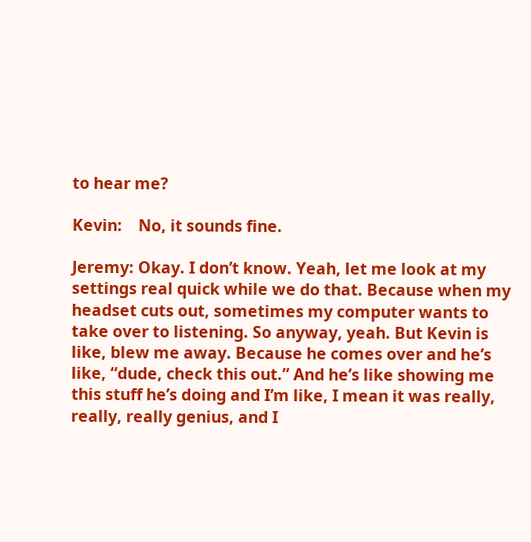to hear me?

Kevin:    No, it sounds fine.

Jeremy: Okay. I don’t know. Yeah, let me look at my settings real quick while we do that. Because when my headset cuts out, sometimes my computer wants to take over to listening. So anyway, yeah. But Kevin is like, blew me away. Because he comes over and he’s like, “dude, check this out.” And he’s like showing me this stuff he’s doing and I’m like, I mean it was really, really, really genius, and I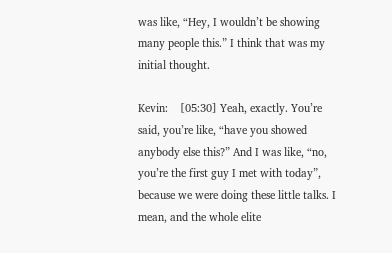was like, “Hey, I wouldn’t be showing many people this.” I think that was my initial thought.

Kevin:    [05:30] Yeah, exactly. You’re said, you’re like, “have you showed anybody else this?” And I was like, “no, you’re the first guy I met with today”, because we were doing these little talks. I mean, and the whole elite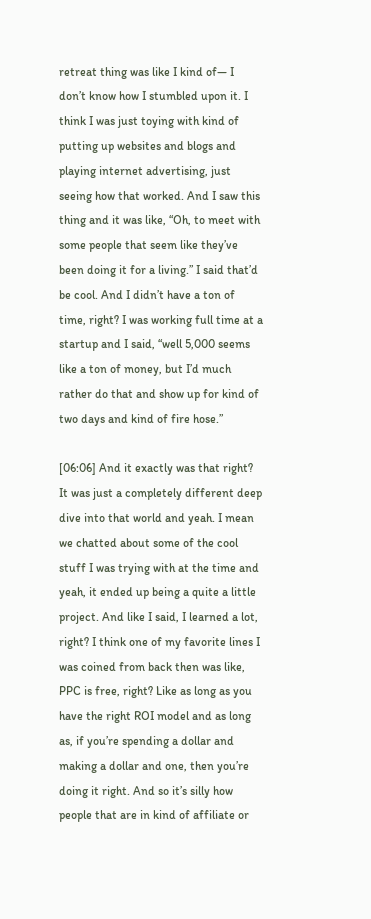retreat thing was like I kind of— I don’t know how I stumbled upon it. I think I was just toying with kind of putting up websites and blogs and playing internet advertising, just seeing how that worked. And I saw this thing and it was like, “Oh, to meet with some people that seem like they’ve been doing it for a living.” I said that’d be cool. And I didn’t have a ton of time, right? I was working full time at a startup and I said, “well 5,000 seems like a ton of money, but I’d much rather do that and show up for kind of two days and kind of fire hose.”

[06:06] And it exactly was that right? It was just a completely different deep dive into that world and yeah. I mean we chatted about some of the cool stuff I was trying with at the time and yeah, it ended up being a quite a little project. And like I said, I learned a lot, right? I think one of my favorite lines I was coined from back then was like, PPC is free, right? Like as long as you have the right ROI model and as long as, if you’re spending a dollar and making a dollar and one, then you’re doing it right. And so it’s silly how people that are in kind of affiliate or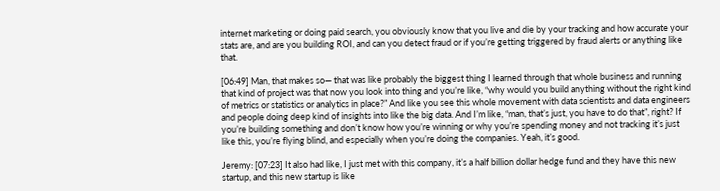internet marketing or doing paid search, you obviously know that you live and die by your tracking and how accurate your stats are, and are you building ROI, and can you detect fraud or if you’re getting triggered by fraud alerts or anything like that.

[06:49] Man, that makes so— that was like probably the biggest thing I learned through that whole business and running that kind of project was that now you look into thing and you’re like, “why would you build anything without the right kind of metrics or statistics or analytics in place?” And like you see this whole movement with data scientists and data engineers and people doing deep kind of insights into like the big data. And I’m like, “man, that’s just, you have to do that”, right? If you’re building something and don’t know how you’re winning or why you’re spending money and not tracking it’s just like this, you’re flying blind, and especially when you’re doing the companies. Yeah, it’s good.

Jeremy: [07:23] It also had like, I just met with this company, it’s a half billion dollar hedge fund and they have this new startup, and this new startup is like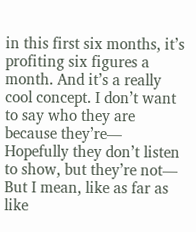in this first six months, it’s profiting six figures a month. And it’s a really cool concept. I don’t want to say who they are because they’re— Hopefully they don’t listen to show, but they’re not— But I mean, like as far as like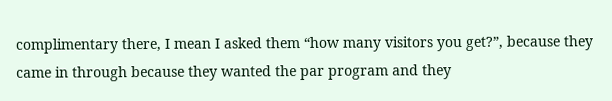complimentary there, I mean I asked them “how many visitors you get?”, because they came in through because they wanted the par program and they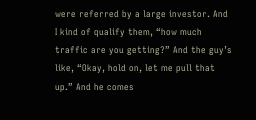were referred by a large investor. And I kind of qualify them, “how much traffic are you getting?” And the guy’s like, “Okay, hold on, let me pull that up.” And he comes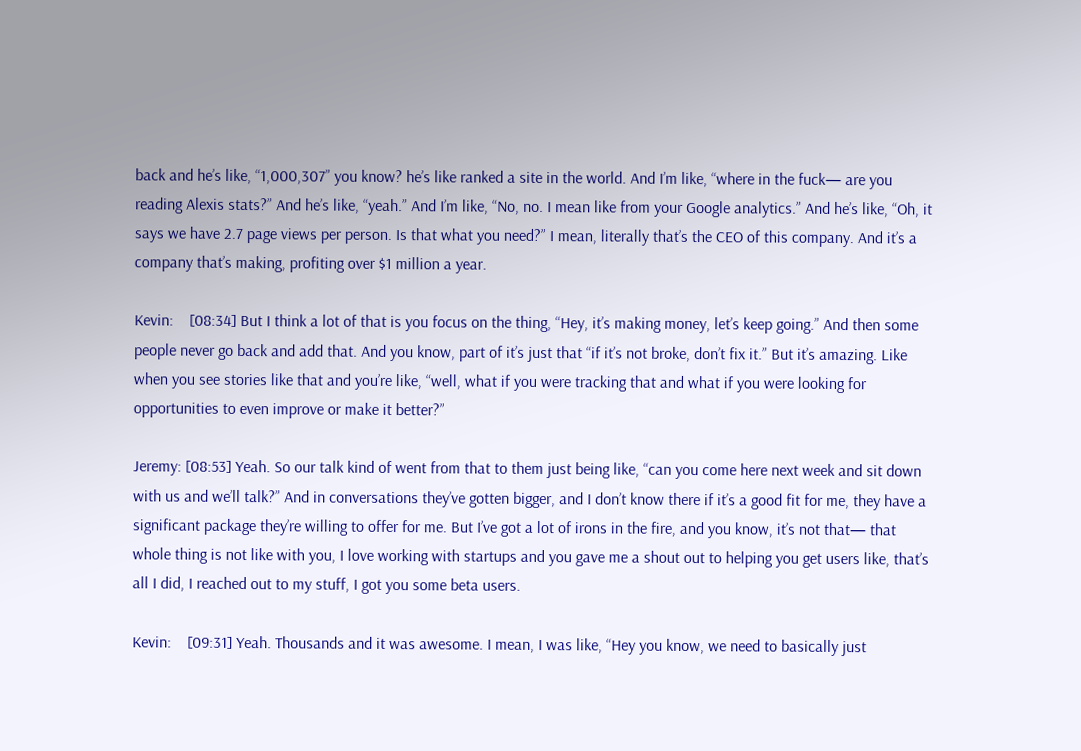back and he’s like, “1,000,307” you know? he’s like ranked a site in the world. And I’m like, “where in the fuck— are you reading Alexis stats?” And he’s like, “yeah.” And I’m like, “No, no. I mean like from your Google analytics.” And he’s like, “Oh, it says we have 2.7 page views per person. Is that what you need?” I mean, literally that’s the CEO of this company. And it’s a company that’s making, profiting over $1 million a year.

Kevin:    [08:34] But I think a lot of that is you focus on the thing, “Hey, it’s making money, let’s keep going.” And then some people never go back and add that. And you know, part of it’s just that “if it’s not broke, don’t fix it.” But it’s amazing. Like when you see stories like that and you’re like, “well, what if you were tracking that and what if you were looking for opportunities to even improve or make it better?”

Jeremy: [08:53] Yeah. So our talk kind of went from that to them just being like, “can you come here next week and sit down with us and we’ll talk?” And in conversations they’ve gotten bigger, and I don’t know there if it’s a good fit for me, they have a significant package they’re willing to offer for me. But I’ve got a lot of irons in the fire, and you know, it’s not that— that whole thing is not like with you, I love working with startups and you gave me a shout out to helping you get users like, that’s all I did, I reached out to my stuff, I got you some beta users.

Kevin:    [09:31] Yeah. Thousands and it was awesome. I mean, I was like, “Hey you know, we need to basically just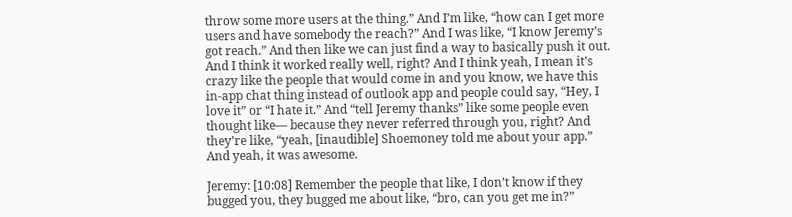throw some more users at the thing.” And I’m like, “how can I get more users and have somebody the reach?” And I was like, “I know Jeremy’s got reach.” And then like we can just find a way to basically push it out. And I think it worked really well, right? And I think yeah, I mean it’s crazy like the people that would come in and you know, we have this in-app chat thing instead of outlook app and people could say, “Hey, I love it” or “I hate it.” And “tell Jeremy thanks” like some people even thought like— because they never referred through you, right? And they’re like, “yeah, [inaudible] Shoemoney told me about your app.” And yeah, it was awesome.

Jeremy: [10:08] Remember the people that like, I don’t know if they bugged you, they bugged me about like, “bro, can you get me in?”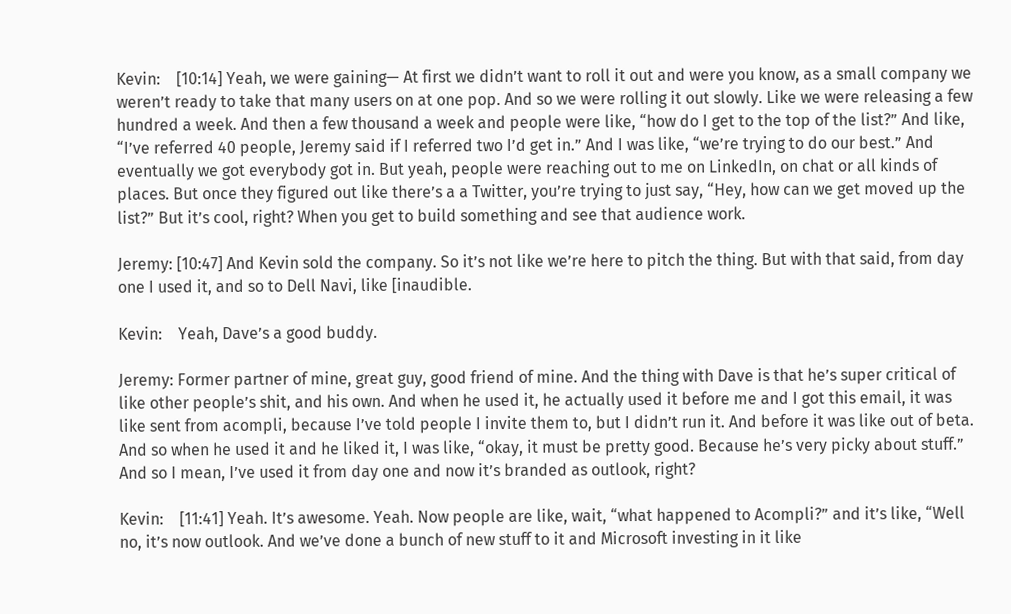Kevin:    [10:14] Yeah, we were gaining— At first we didn’t want to roll it out and were you know, as a small company we weren’t ready to take that many users on at one pop. And so we were rolling it out slowly. Like we were releasing a few hundred a week. And then a few thousand a week and people were like, “how do I get to the top of the list?” And like, “I’ve referred 40 people, Jeremy said if I referred two I’d get in.” And I was like, “we’re trying to do our best.” And eventually we got everybody got in. But yeah, people were reaching out to me on LinkedIn, on chat or all kinds of places. But once they figured out like there’s a a Twitter, you’re trying to just say, “Hey, how can we get moved up the list?” But it’s cool, right? When you get to build something and see that audience work.

Jeremy: [10:47] And Kevin sold the company. So it’s not like we’re here to pitch the thing. But with that said, from day one I used it, and so to Dell Navi, like [inaudible.

Kevin:    Yeah, Dave’s a good buddy.

Jeremy: Former partner of mine, great guy, good friend of mine. And the thing with Dave is that he’s super critical of like other people’s shit, and his own. And when he used it, he actually used it before me and I got this email, it was like sent from acompli, because I’ve told people I invite them to, but I didn’t run it. And before it was like out of beta. And so when he used it and he liked it, I was like, “okay, it must be pretty good. Because he’s very picky about stuff.” And so I mean, I’ve used it from day one and now it’s branded as outlook, right?

Kevin:    [11:41] Yeah. It’s awesome. Yeah. Now people are like, wait, “what happened to Acompli?” and it’s like, “Well no, it’s now outlook. And we’ve done a bunch of new stuff to it and Microsoft investing in it like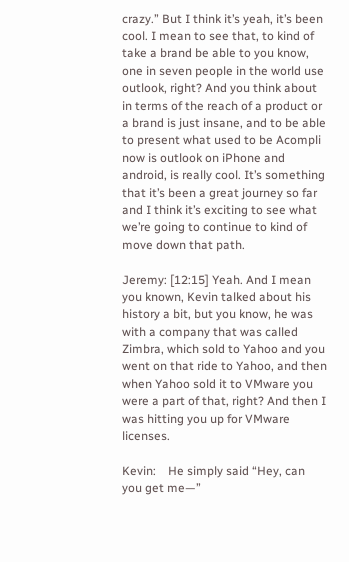crazy.” But I think it’s yeah, it’s been cool. I mean to see that, to kind of take a brand be able to you know, one in seven people in the world use outlook, right? And you think about in terms of the reach of a product or a brand is just insane, and to be able to present what used to be Acompli now is outlook on iPhone and android, is really cool. It’s something that it’s been a great journey so far and I think it’s exciting to see what we’re going to continue to kind of move down that path.

Jeremy: [12:15] Yeah. And I mean you known, Kevin talked about his history a bit, but you know, he was with a company that was called Zimbra, which sold to Yahoo and you went on that ride to Yahoo, and then when Yahoo sold it to VMware you were a part of that, right? And then I was hitting you up for VMware licenses.

Kevin:    He simply said “Hey, can you get me—”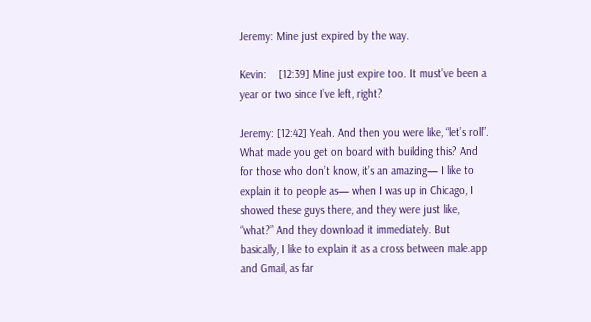Jeremy: Mine just expired by the way.

Kevin:    [12:39] Mine just expire too. It must’ve been a year or two since I’ve left, right?

Jeremy: [12:42] Yeah. And then you were like, “let’s roll”. What made you get on board with building this? And for those who don’t know, it’s an amazing— I like to explain it to people as— when I was up in Chicago, I showed these guys there, and they were just like, “what?” And they download it immediately. But basically, I like to explain it as a cross between male.app and Gmail, as far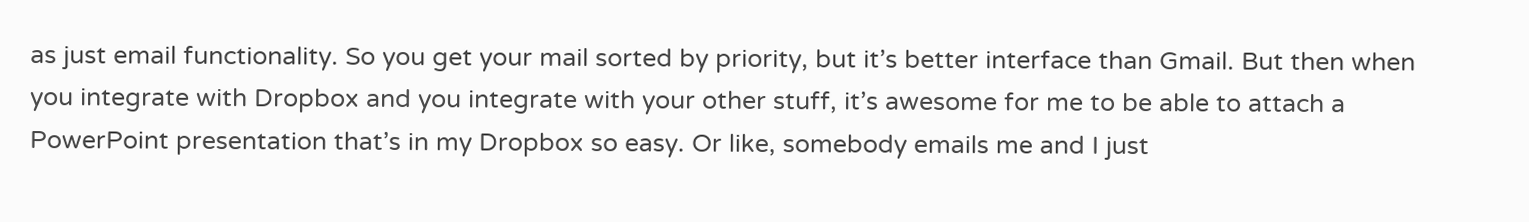as just email functionality. So you get your mail sorted by priority, but it’s better interface than Gmail. But then when you integrate with Dropbox and you integrate with your other stuff, it’s awesome for me to be able to attach a PowerPoint presentation that’s in my Dropbox so easy. Or like, somebody emails me and I just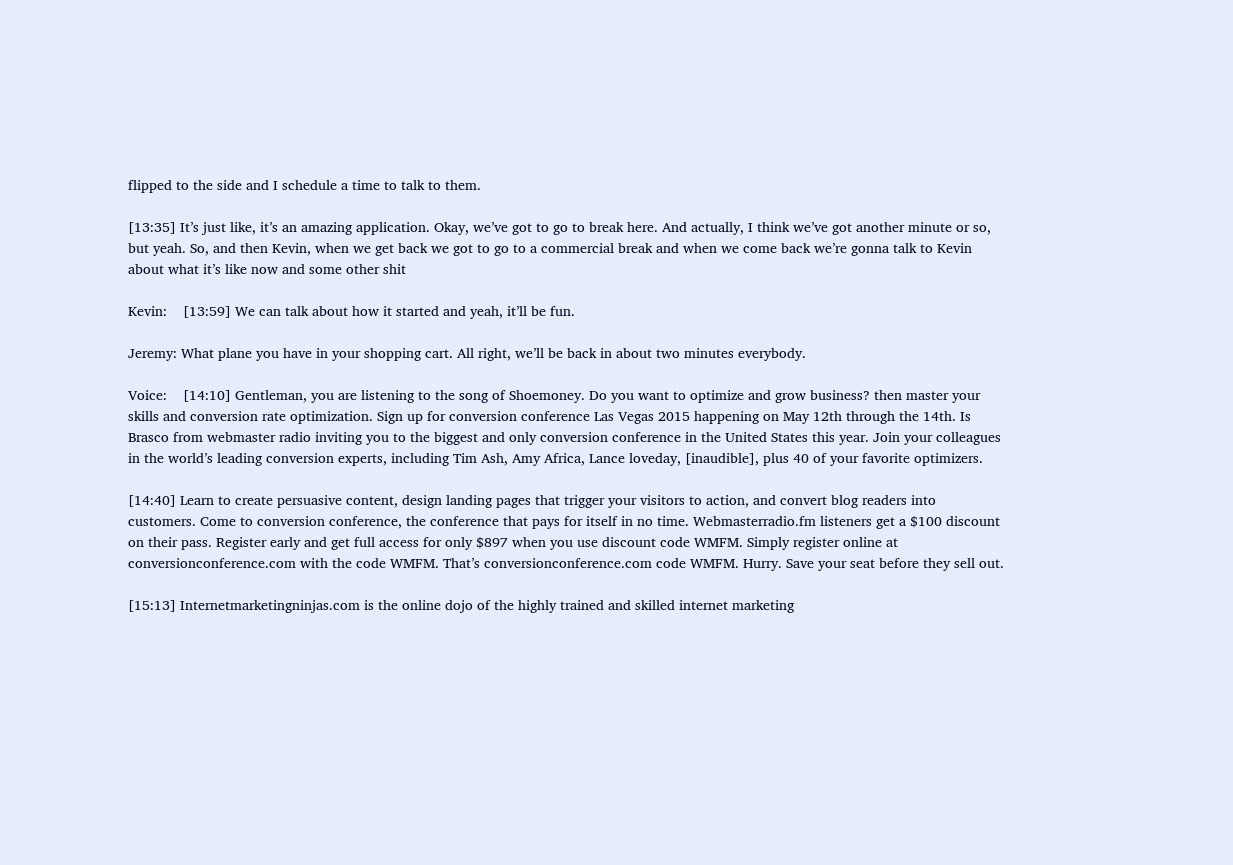flipped to the side and I schedule a time to talk to them.

[13:35] It’s just like, it’s an amazing application. Okay, we’ve got to go to break here. And actually, I think we’ve got another minute or so, but yeah. So, and then Kevin, when we get back we got to go to a commercial break and when we come back we’re gonna talk to Kevin about what it’s like now and some other shit

Kevin:    [13:59] We can talk about how it started and yeah, it’ll be fun.

Jeremy: What plane you have in your shopping cart. All right, we’ll be back in about two minutes everybody.

Voice:    [14:10] Gentleman, you are listening to the song of Shoemoney. Do you want to optimize and grow business? then master your skills and conversion rate optimization. Sign up for conversion conference Las Vegas 2015 happening on May 12th through the 14th. Is Brasco from webmaster radio inviting you to the biggest and only conversion conference in the United States this year. Join your colleagues in the world’s leading conversion experts, including Tim Ash, Amy Africa, Lance loveday, [inaudible], plus 40 of your favorite optimizers.

[14:40] Learn to create persuasive content, design landing pages that trigger your visitors to action, and convert blog readers into customers. Come to conversion conference, the conference that pays for itself in no time. Webmasterradio.fm listeners get a $100 discount on their pass. Register early and get full access for only $897 when you use discount code WMFM. Simply register online at conversionconference.com with the code WMFM. That’s conversionconference.com code WMFM. Hurry. Save your seat before they sell out.

[15:13] Internetmarketingninjas.com is the online dojo of the highly trained and skilled internet marketing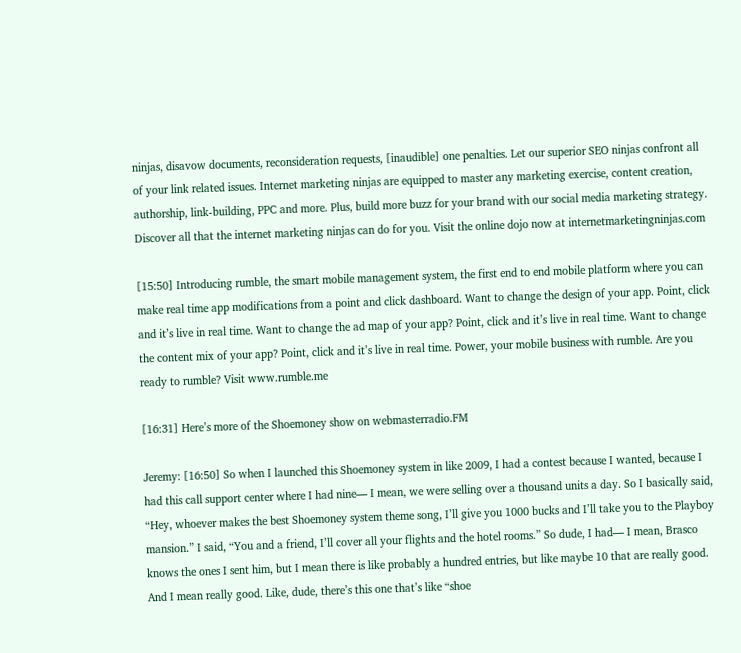ninjas, disavow documents, reconsideration requests, [inaudible] one penalties. Let our superior SEO ninjas confront all of your link related issues. Internet marketing ninjas are equipped to master any marketing exercise, content creation, authorship, link-building, PPC and more. Plus, build more buzz for your brand with our social media marketing strategy. Discover all that the internet marketing ninjas can do for you. Visit the online dojo now at internetmarketingninjas.com

[15:50] Introducing rumble, the smart mobile management system, the first end to end mobile platform where you can make real time app modifications from a point and click dashboard. Want to change the design of your app. Point, click and it’s live in real time. Want to change the ad map of your app? Point, click and it’s live in real time. Want to change the content mix of your app? Point, click and it’s live in real time. Power, your mobile business with rumble. Are you ready to rumble? Visit www.rumble.me

[16:31] Here’s more of the Shoemoney show on webmasterradio.FM

Jeremy: [16:50] So when I launched this Shoemoney system in like 2009, I had a contest because I wanted, because I had this call support center where I had nine— I mean, we were selling over a thousand units a day. So I basically said, “Hey, whoever makes the best Shoemoney system theme song, I’ll give you 1000 bucks and I’ll take you to the Playboy mansion.” I said, “You and a friend, I’ll cover all your flights and the hotel rooms.” So dude, I had— I mean, Brasco knows the ones I sent him, but I mean there is like probably a hundred entries, but like maybe 10 that are really good. And I mean really good. Like, dude, there’s this one that’s like “shoe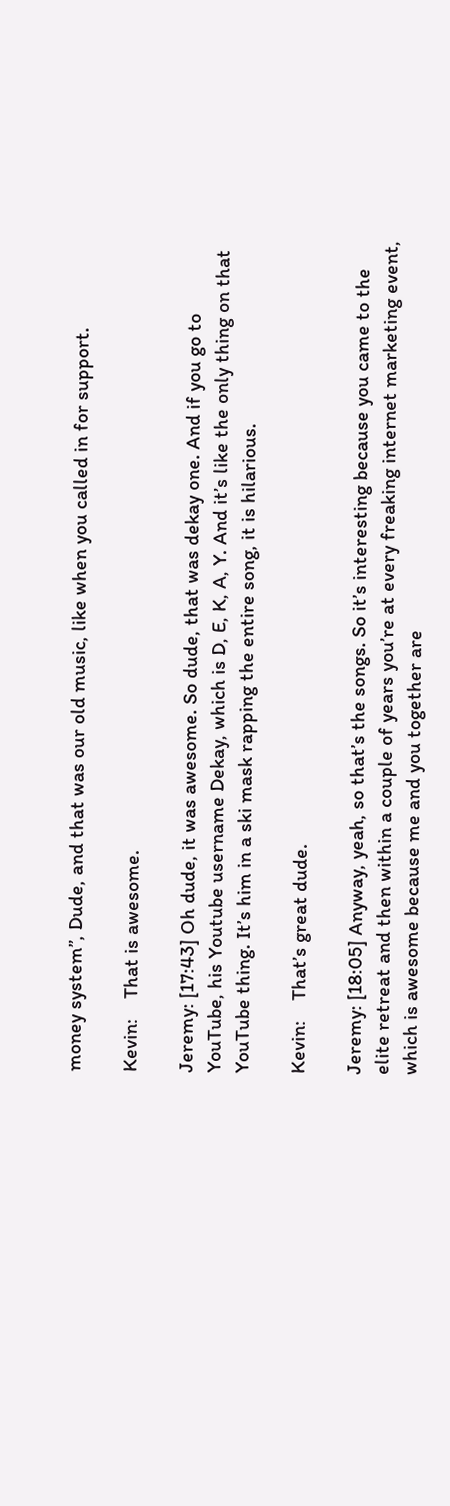money system”, Dude, and that was our old music, like when you called in for support.

Kevin:    That is awesome.

Jeremy: [17:43] Oh dude, it was awesome. So dude, that was dekay one. And if you go to YouTube, his Youtube username Dekay, which is D, E, K, A, Y. And it’s like the only thing on that YouTube thing. It’s him in a ski mask rapping the entire song, it is hilarious.

Kevin:    That’s great dude.

Jeremy: [18:05] Anyway, yeah, so that’s the songs. So it’s interesting because you came to the elite retreat and then within a couple of years you’re at every freaking internet marketing event, which is awesome because me and you together are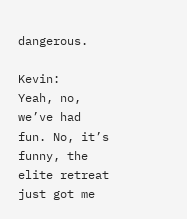dangerous.

Kevin:    Yeah, no, we’ve had fun. No, it’s funny, the elite retreat just got me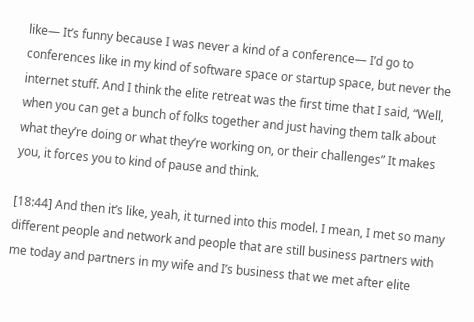like— It’s funny because I was never a kind of a conference— I’d go to conferences like in my kind of software space or startup space, but never the internet stuff. And I think the elite retreat was the first time that I said, “Well, when you can get a bunch of folks together and just having them talk about what they’re doing or what they’re working on, or their challenges” It makes you, it forces you to kind of pause and think.

[18:44] And then it’s like, yeah, it turned into this model. I mean, I met so many different people and network and people that are still business partners with me today and partners in my wife and I’s business that we met after elite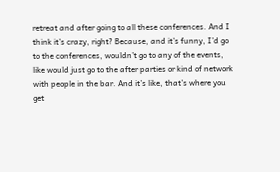retreat and after going to all these conferences. And I think it’s crazy, right? Because, and it’s funny, I’d go to the conferences, wouldn’t go to any of the events, like would just go to the after parties or kind of network with people in the bar. And it’s like, that’s where you get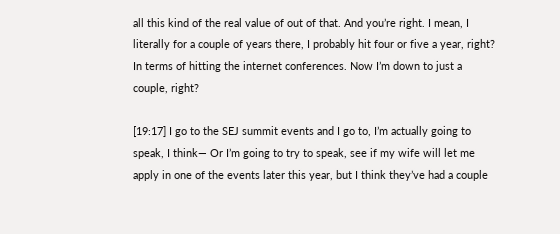all this kind of the real value of out of that. And you’re right. I mean, I literally for a couple of years there, I probably hit four or five a year, right? In terms of hitting the internet conferences. Now I’m down to just a couple, right?

[19:17] I go to the SEJ summit events and I go to, I’m actually going to speak, I think— Or I’m going to try to speak, see if my wife will let me apply in one of the events later this year, but I think they’ve had a couple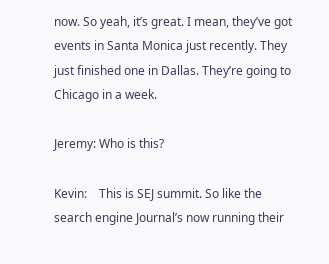now. So yeah, it’s great. I mean, they’ve got events in Santa Monica just recently. They just finished one in Dallas. They’re going to Chicago in a week.

Jeremy: Who is this?

Kevin:    This is SEJ summit. So like the search engine Journal’s now running their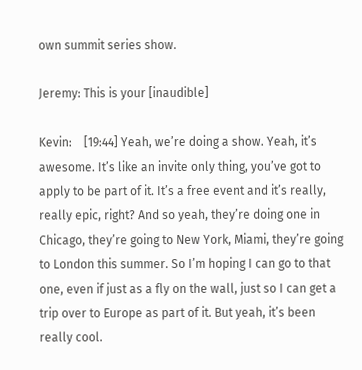own summit series show.

Jeremy: This is your [inaudible]

Kevin:    [19:44] Yeah, we’re doing a show. Yeah, it’s awesome. It’s like an invite only thing, you’ve got to apply to be part of it. It’s a free event and it’s really, really epic, right? And so yeah, they’re doing one in Chicago, they’re going to New York, Miami, they’re going to London this summer. So I’m hoping I can go to that one, even if just as a fly on the wall, just so I can get a trip over to Europe as part of it. But yeah, it’s been really cool.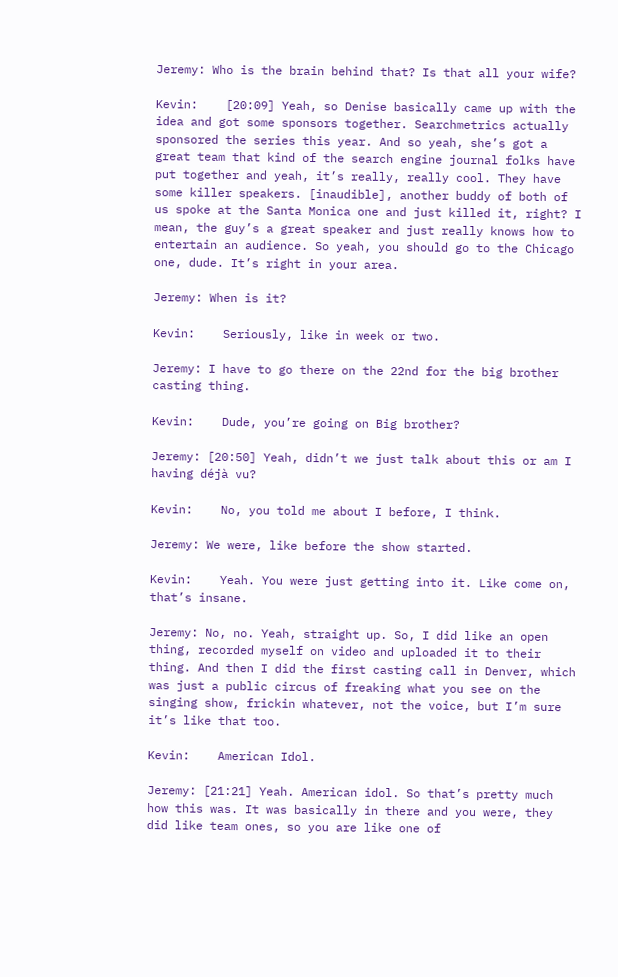Jeremy: Who is the brain behind that? Is that all your wife?

Kevin:    [20:09] Yeah, so Denise basically came up with the idea and got some sponsors together. Searchmetrics actually sponsored the series this year. And so yeah, she’s got a great team that kind of the search engine journal folks have put together and yeah, it’s really, really cool. They have some killer speakers. [inaudible], another buddy of both of us spoke at the Santa Monica one and just killed it, right? I mean, the guy’s a great speaker and just really knows how to entertain an audience. So yeah, you should go to the Chicago one, dude. It’s right in your area.

Jeremy: When is it?

Kevin:    Seriously, like in week or two.

Jeremy: I have to go there on the 22nd for the big brother casting thing.

Kevin:    Dude, you’re going on Big brother?

Jeremy: [20:50] Yeah, didn’t we just talk about this or am I having déjà vu?

Kevin:    No, you told me about I before, I think.

Jeremy: We were, like before the show started.

Kevin:    Yeah. You were just getting into it. Like come on, that’s insane.

Jeremy: No, no. Yeah, straight up. So, I did like an open thing, recorded myself on video and uploaded it to their thing. And then I did the first casting call in Denver, which was just a public circus of freaking what you see on the singing show, frickin whatever, not the voice, but I’m sure it’s like that too.

Kevin:    American Idol.

Jeremy: [21:21] Yeah. American idol. So that’s pretty much how this was. It was basically in there and you were, they did like team ones, so you are like one of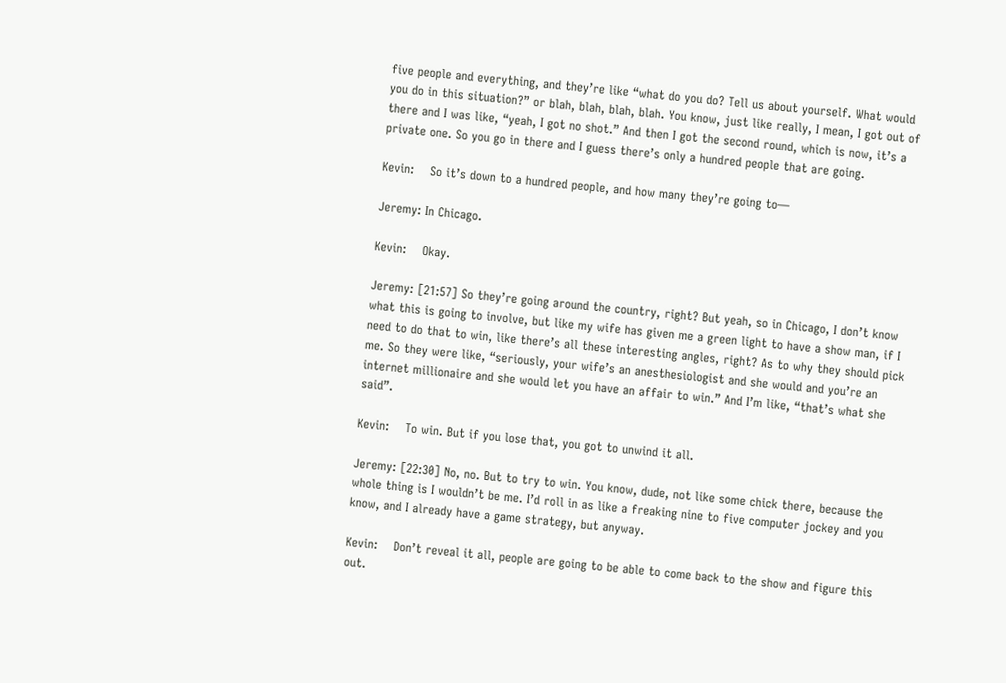five people and everything, and they’re like “what do you do? Tell us about yourself. What would you do in this situation?” or blah, blah, blah, blah. You know, just like really, I mean, I got out of there and I was like, “yeah, I got no shot.” And then I got the second round, which is now, it’s a private one. So you go in there and I guess there’s only a hundred people that are going.

Kevin:    So it’s down to a hundred people, and how many they’re going to—

Jeremy: In Chicago.

Kevin:    Okay.

Jeremy: [21:57] So they’re going around the country, right? But yeah, so in Chicago, I don’t know what this is going to involve, but like my wife has given me a green light to have a show man, if I need to do that to win, like there’s all these interesting angles, right? As to why they should pick me. So they were like, “seriously, your wife’s an anesthesiologist and she would and you’re an internet millionaire and she would let you have an affair to win.” And I’m like, “that’s what she said”.

Kevin:    To win. But if you lose that, you got to unwind it all.

Jeremy: [22:30] No, no. But to try to win. You know, dude, not like some chick there, because the whole thing is I wouldn’t be me. I’d roll in as like a freaking nine to five computer jockey and you know, and I already have a game strategy, but anyway.

Kevin:    Don’t reveal it all, people are going to be able to come back to the show and figure this out.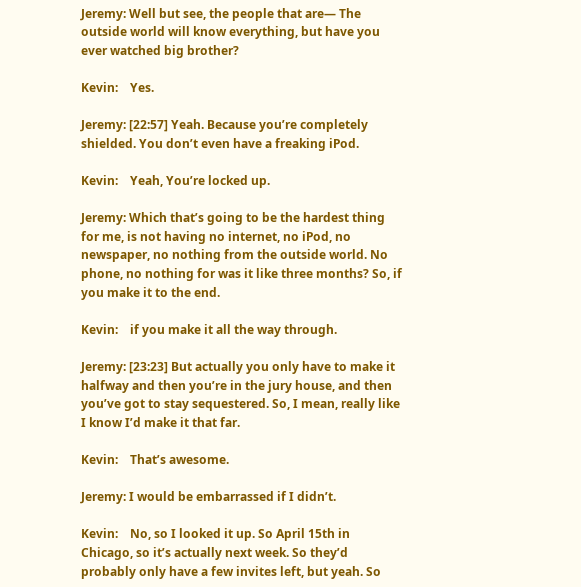Jeremy: Well but see, the people that are— The outside world will know everything, but have you ever watched big brother?

Kevin:    Yes.

Jeremy: [22:57] Yeah. Because you’re completely shielded. You don’t even have a freaking iPod.

Kevin:    Yeah, You’re locked up.

Jeremy: Which that’s going to be the hardest thing for me, is not having no internet, no iPod, no newspaper, no nothing from the outside world. No phone, no nothing for was it like three months? So, if you make it to the end.

Kevin:    if you make it all the way through.

Jeremy: [23:23] But actually you only have to make it halfway and then you’re in the jury house, and then you’ve got to stay sequestered. So, I mean, really like I know I’d make it that far.

Kevin:    That’s awesome.

Jeremy: I would be embarrassed if I didn’t.

Kevin:    No, so I looked it up. So April 15th in Chicago, so it’s actually next week. So they’d probably only have a few invites left, but yeah. So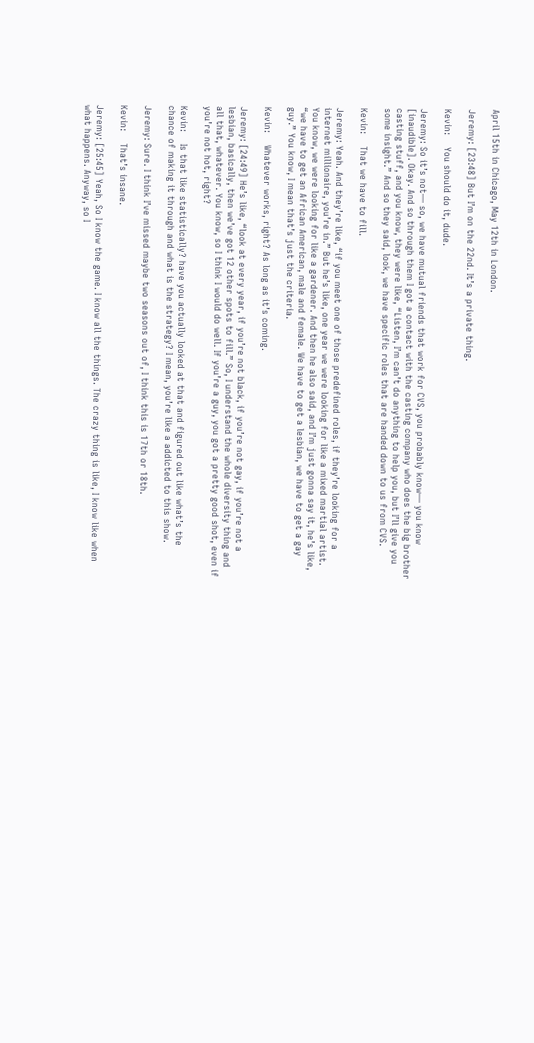April 15th in Chicago, May 12th in London.

Jeremy: [23:48] But I’m on the 22nd. It’s a private thing.

Kevin:    You should do it, dude.

Jeremy: So it’s not— so, we have mutual friends that work for CVS, you probably know— you know [inaudible]. Okay. And so through them I got a contact with the casting company who does the big brother casting stuff, and you know, they were like, “Listen, I’m can’t do anything to help you, but I’ll give you some insight.” And so they said, look, we have specific roles that are handed down to us from CVS.

Kevin:    That we have to fill.

Jeremy: Yeah. And they’re like, “if you meet one of those predefined roles, if they’re looking for a internet millionaire, you’re in.” But he’s like, one year we were looking for like a mixed martial artist. You know, we were looking for like a gardener. And then he also said, and I’m just gonna say it, he’s like, “we have to get an African American, male and female. We have to get a lesbian, we have to get a gay guy.” You know, I mean that’s just the criteria.

Kevin:    Whatever works, right? As long as it’s coming.

Jeremy: [24:49] He’s like, “look at every year, if you’re not black, if you’re not gay, if you’re not a lesbian, basically, then we’ve got 12 other spots to fill.” So, I understand the whole diversity thing and all that, whatever. You know, so I think I would do well. If you’re a guy, you got a pretty good shot, even if you’re not hot, right?

Kevin:    Is that like statistically? have you actually looked at that and figured out like what’s the chance of making it through and what is the strategy? I mean, you’re like a addicted to this show.

Jeremy: Sure. I think I’ve missed maybe two seasons out of, I think this is 17th or 18th.

Kevin:    That’s insane.

Jeremy: [25:45] Yeah, So I know the game. I know all the things. The crazy thing is like, I know like when what happens. Anyway, so I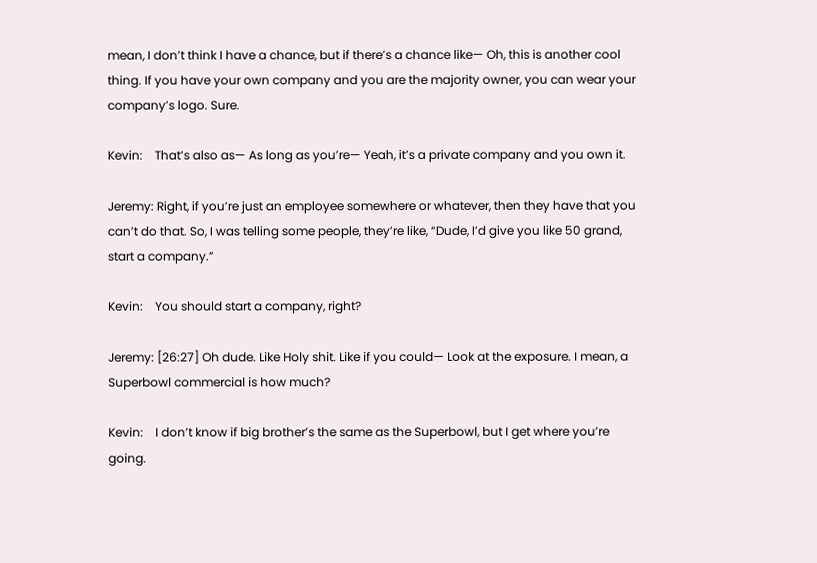mean, I don’t think I have a chance, but if there’s a chance like— Oh, this is another cool thing. If you have your own company and you are the majority owner, you can wear your company’s logo. Sure.

Kevin:    That’s also as— As long as you’re— Yeah, it’s a private company and you own it.

Jeremy: Right, if you’re just an employee somewhere or whatever, then they have that you can’t do that. So, I was telling some people, they’re like, “Dude, I’d give you like 50 grand, start a company.”

Kevin:    You should start a company, right?

Jeremy: [26:27] Oh dude. Like Holy shit. Like if you could— Look at the exposure. I mean, a Superbowl commercial is how much?

Kevin:    I don’t know if big brother’s the same as the Superbowl, but I get where you’re going.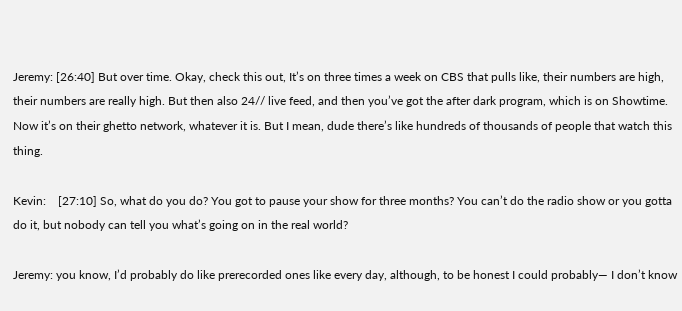Jeremy: [26:40] But over time. Okay, check this out, It’s on three times a week on CBS that pulls like, their numbers are high, their numbers are really high. But then also 24// live feed, and then you’ve got the after dark program, which is on Showtime. Now it’s on their ghetto network, whatever it is. But I mean, dude there’s like hundreds of thousands of people that watch this thing.

Kevin:    [27:10] So, what do you do? You got to pause your show for three months? You can’t do the radio show or you gotta do it, but nobody can tell you what’s going on in the real world?

Jeremy: you know, I’d probably do like prerecorded ones like every day, although, to be honest I could probably— I don’t know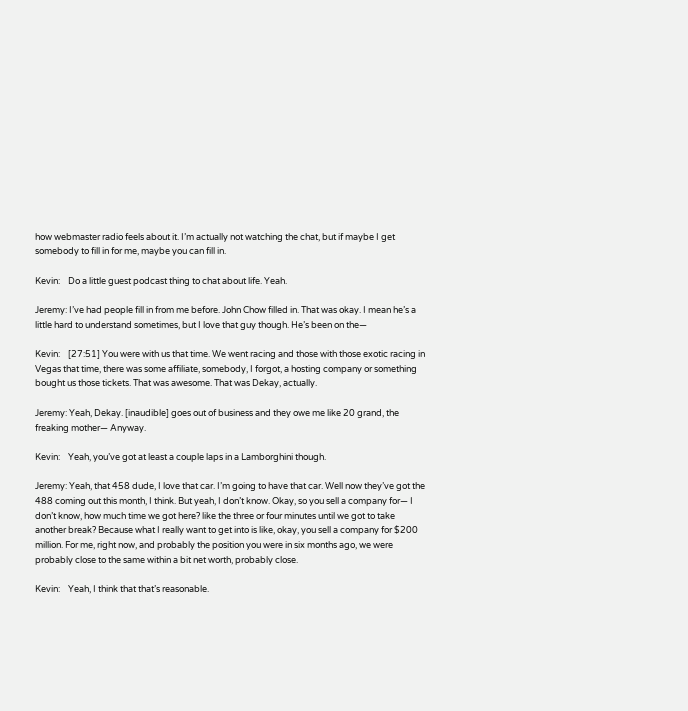how webmaster radio feels about it. I’m actually not watching the chat, but if maybe I get somebody to fill in for me, maybe you can fill in.

Kevin:    Do a little guest podcast thing to chat about life. Yeah.

Jeremy: I’ve had people fill in from me before. John Chow filled in. That was okay. I mean he’s a little hard to understand sometimes, but I love that guy though. He’s been on the—

Kevin:    [27:51] You were with us that time. We went racing and those with those exotic racing in Vegas that time, there was some affiliate, somebody, I forgot, a hosting company or something bought us those tickets. That was awesome. That was Dekay, actually.

Jeremy: Yeah, Dekay. [inaudible] goes out of business and they owe me like 20 grand, the freaking mother— Anyway.

Kevin:    Yeah, you’ve got at least a couple laps in a Lamborghini though.

Jeremy: Yeah, that 458 dude, I love that car. I’m going to have that car. Well now they’ve got the 488 coming out this month, I think. But yeah, I don’t know. Okay, so you sell a company for— I don’t know, how much time we got here? like the three or four minutes until we got to take another break? Because what I really want to get into is like, okay, you sell a company for $200 million. For me, right now, and probably the position you were in six months ago, we were probably close to the same within a bit net worth, probably close.

Kevin:    Yeah, I think that that’s reasonable.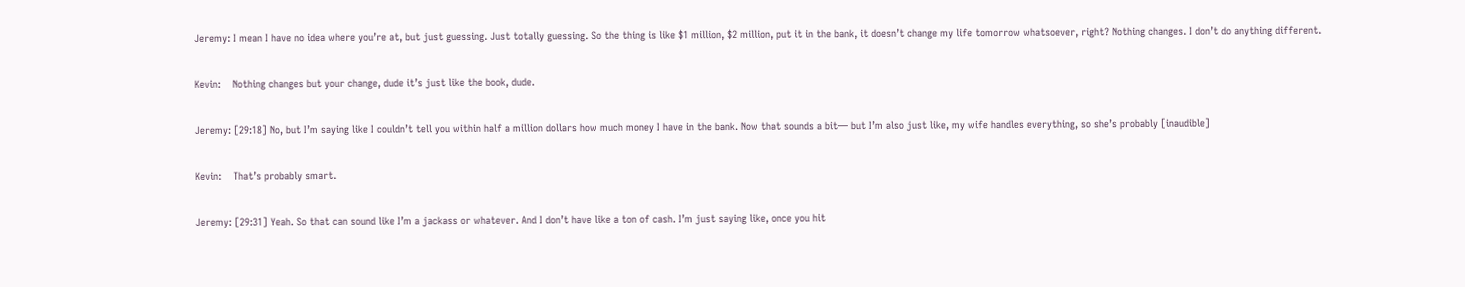Jeremy: I mean I have no idea where you’re at, but just guessing. Just totally guessing. So the thing is like $1 million, $2 million, put it in the bank, it doesn’t change my life tomorrow whatsoever, right? Nothing changes. I don’t do anything different.

Kevin:    Nothing changes but your change, dude it’s just like the book, dude.

Jeremy: [29:18] No, but I’m saying like I couldn’t tell you within half a million dollars how much money I have in the bank. Now that sounds a bit— but I’m also just like, my wife handles everything, so she’s probably [inaudible]

Kevin:    That’s probably smart.

Jeremy: [29:31] Yeah. So that can sound like I’m a jackass or whatever. And I don’t have like a ton of cash. I’m just saying like, once you hit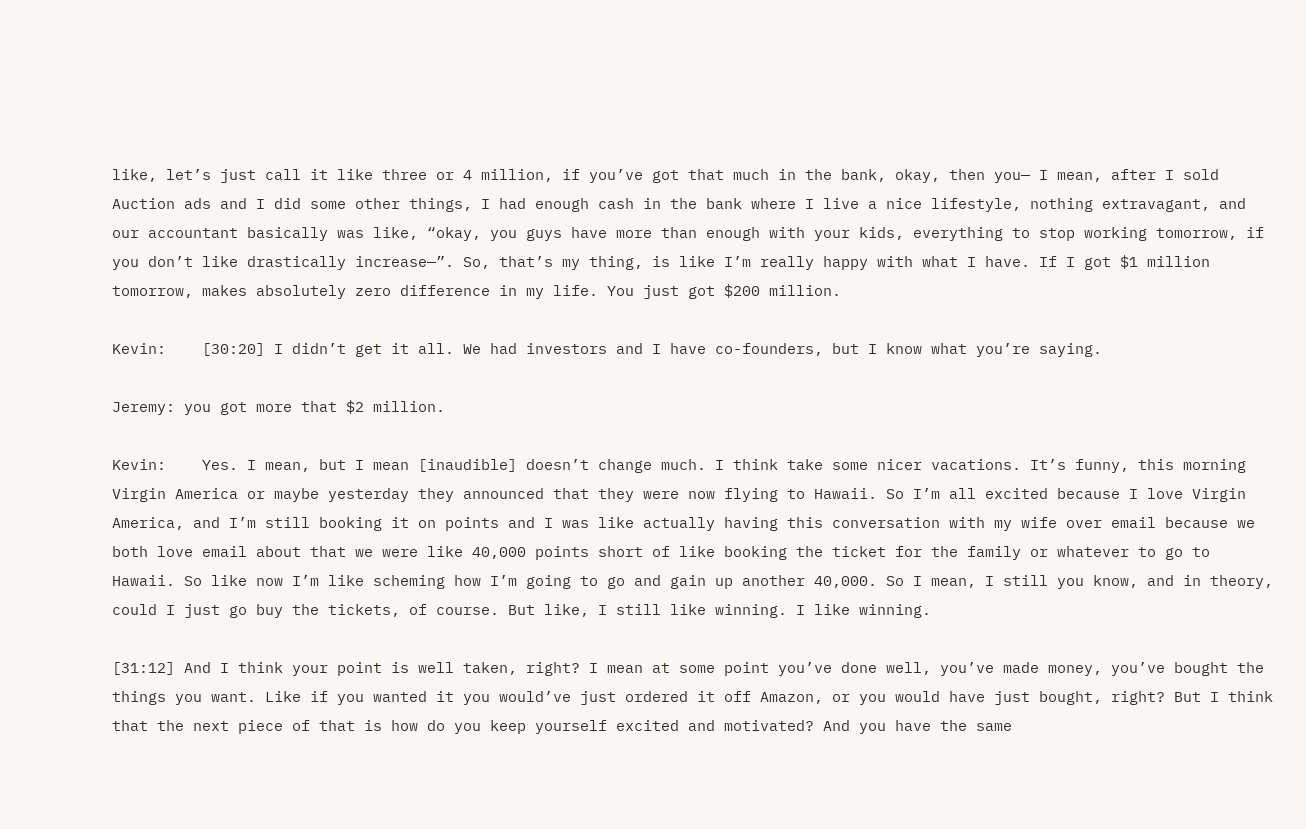like, let’s just call it like three or 4 million, if you’ve got that much in the bank, okay, then you— I mean, after I sold Auction ads and I did some other things, I had enough cash in the bank where I live a nice lifestyle, nothing extravagant, and our accountant basically was like, “okay, you guys have more than enough with your kids, everything to stop working tomorrow, if you don’t like drastically increase—”. So, that’s my thing, is like I’m really happy with what I have. If I got $1 million tomorrow, makes absolutely zero difference in my life. You just got $200 million.

Kevin:    [30:20] I didn’t get it all. We had investors and I have co-founders, but I know what you’re saying.

Jeremy: you got more that $2 million.

Kevin:    Yes. I mean, but I mean [inaudible] doesn’t change much. I think take some nicer vacations. It’s funny, this morning Virgin America or maybe yesterday they announced that they were now flying to Hawaii. So I’m all excited because I love Virgin America, and I’m still booking it on points and I was like actually having this conversation with my wife over email because we both love email about that we were like 40,000 points short of like booking the ticket for the family or whatever to go to Hawaii. So like now I’m like scheming how I’m going to go and gain up another 40,000. So I mean, I still you know, and in theory, could I just go buy the tickets, of course. But like, I still like winning. I like winning.

[31:12] And I think your point is well taken, right? I mean at some point you’ve done well, you’ve made money, you’ve bought the things you want. Like if you wanted it you would’ve just ordered it off Amazon, or you would have just bought, right? But I think that the next piece of that is how do you keep yourself excited and motivated? And you have the same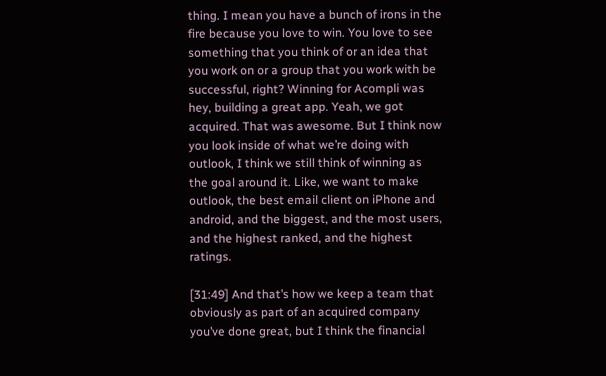thing. I mean you have a bunch of irons in the fire because you love to win. You love to see something that you think of or an idea that you work on or a group that you work with be successful, right? Winning for Acompli was hey, building a great app. Yeah, we got acquired. That was awesome. But I think now you look inside of what we’re doing with outlook, I think we still think of winning as the goal around it. Like, we want to make outlook, the best email client on iPhone and android, and the biggest, and the most users, and the highest ranked, and the highest ratings.

[31:49] And that’s how we keep a team that obviously as part of an acquired company you’ve done great, but I think the financial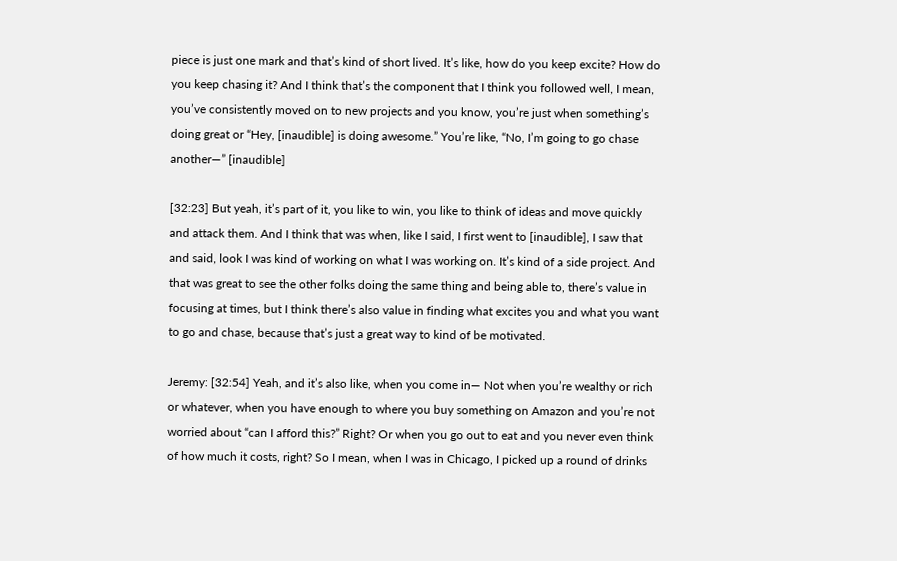piece is just one mark and that’s kind of short lived. It’s like, how do you keep excite? How do you keep chasing it? And I think that’s the component that I think you followed well, I mean, you’ve consistently moved on to new projects and you know, you’re just when something’s doing great or “Hey, [inaudible] is doing awesome.” You’re like, “No, I’m going to go chase another—” [inaudible]

[32:23] But yeah, it’s part of it, you like to win, you like to think of ideas and move quickly and attack them. And I think that was when, like I said, I first went to [inaudible], I saw that and said, look I was kind of working on what I was working on. It’s kind of a side project. And that was great to see the other folks doing the same thing and being able to, there’s value in focusing at times, but I think there’s also value in finding what excites you and what you want to go and chase, because that’s just a great way to kind of be motivated.

Jeremy: [32:54] Yeah, and it’s also like, when you come in— Not when you’re wealthy or rich or whatever, when you have enough to where you buy something on Amazon and you’re not worried about “can I afford this?” Right? Or when you go out to eat and you never even think of how much it costs, right? So I mean, when I was in Chicago, I picked up a round of drinks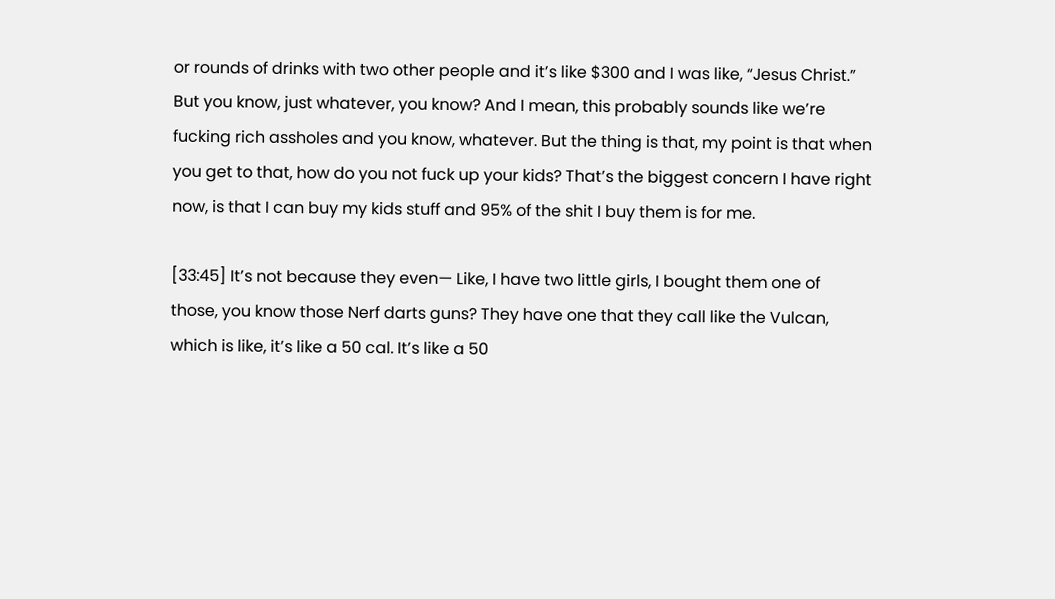or rounds of drinks with two other people and it’s like $300 and I was like, “Jesus Christ.” But you know, just whatever, you know? And I mean, this probably sounds like we’re fucking rich assholes and you know, whatever. But the thing is that, my point is that when you get to that, how do you not fuck up your kids? That’s the biggest concern I have right now, is that I can buy my kids stuff and 95% of the shit I buy them is for me.

[33:45] It’s not because they even— Like, I have two little girls, I bought them one of those, you know those Nerf darts guns? They have one that they call like the Vulcan, which is like, it’s like a 50 cal. It’s like a 50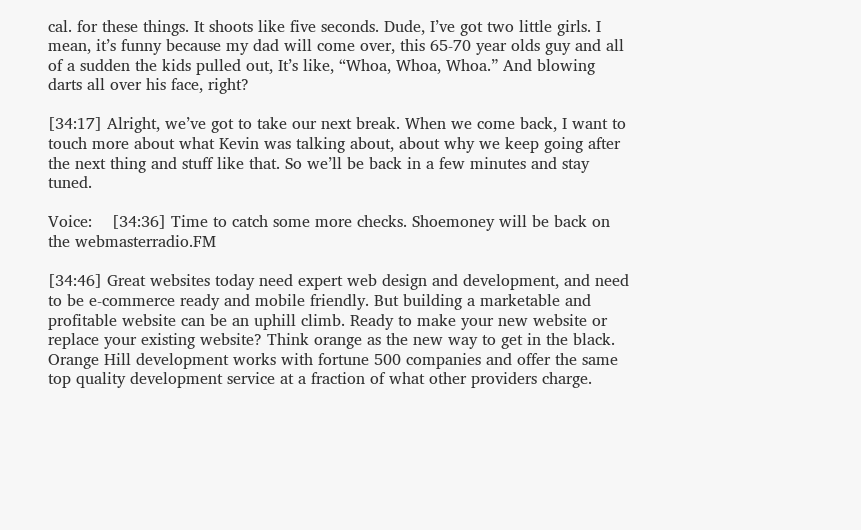cal. for these things. It shoots like five seconds. Dude, I’ve got two little girls. I mean, it’s funny because my dad will come over, this 65-70 year olds guy and all of a sudden the kids pulled out, It’s like, “Whoa, Whoa, Whoa.” And blowing darts all over his face, right?

[34:17] Alright, we’ve got to take our next break. When we come back, I want to touch more about what Kevin was talking about, about why we keep going after the next thing and stuff like that. So we’ll be back in a few minutes and stay tuned.

Voice:    [34:36] Time to catch some more checks. Shoemoney will be back on the webmasterradio.FM

[34:46] Great websites today need expert web design and development, and need to be e-commerce ready and mobile friendly. But building a marketable and profitable website can be an uphill climb. Ready to make your new website or replace your existing website? Think orange as the new way to get in the black. Orange Hill development works with fortune 500 companies and offer the same top quality development service at a fraction of what other providers charge.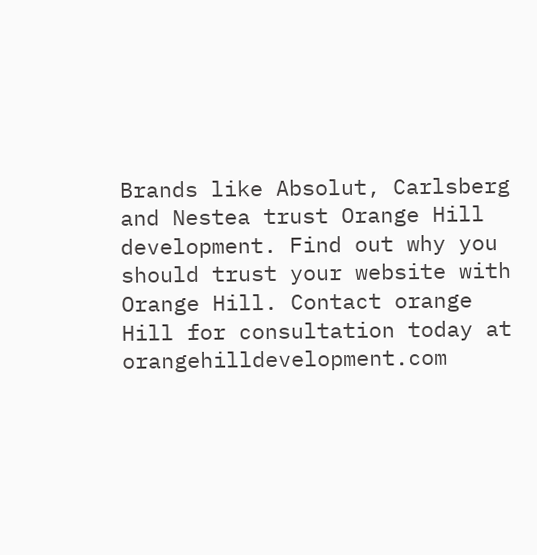Brands like Absolut, Carlsberg and Nestea trust Orange Hill development. Find out why you should trust your website with Orange Hill. Contact orange Hill for consultation today at orangehilldevelopment.com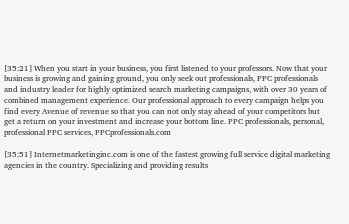[35:21] When you start in your business, you first listened to your professors. Now that your business is growing and gaining ground, you only seek out professionals, PPC professionals and industry leader for highly optimized search marketing campaigns, with over 30 years of combined management experience. Our professional approach to every campaign helps you find every Avenue of revenue so that you can not only stay ahead of your competitors but get a return on your investment and increase your bottom line. PPC professionals, personal, professional PPC services, PPCprofessionals.com

[35:51] Internetmarketinginc.com is one of the fastest growing full service digital marketing agencies in the country. Specializing and providing results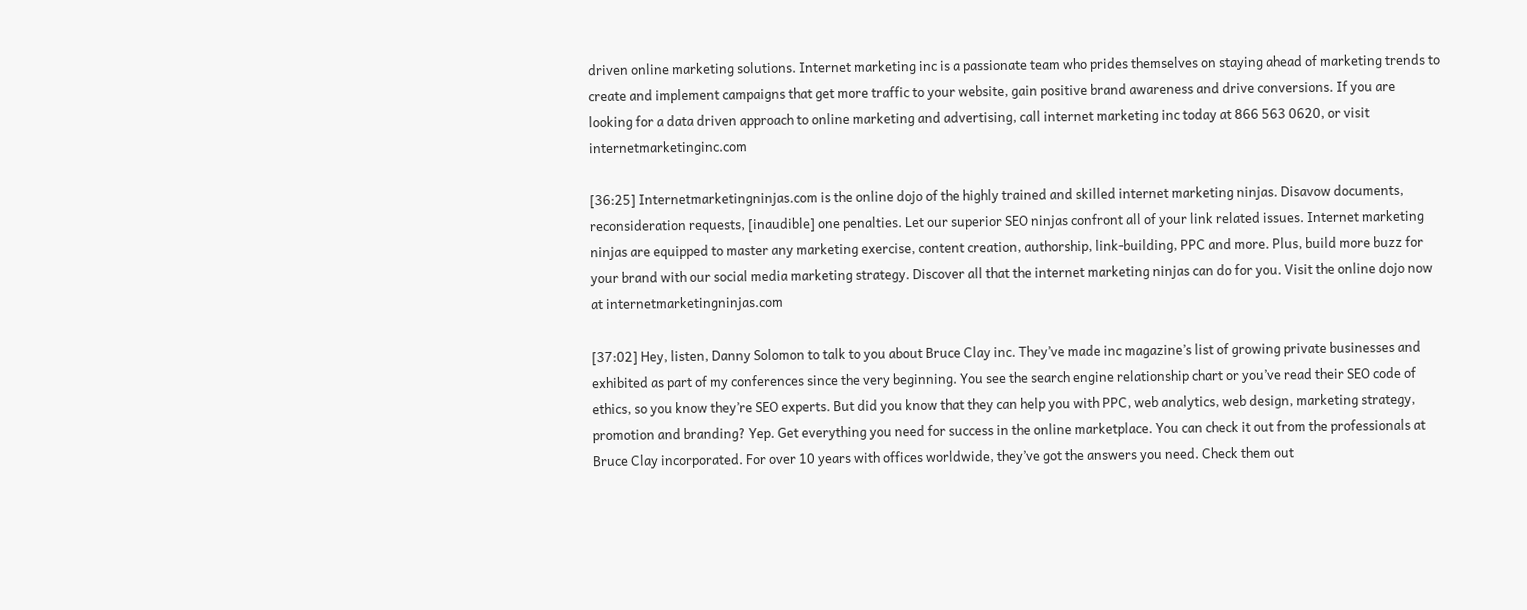driven online marketing solutions. Internet marketing inc is a passionate team who prides themselves on staying ahead of marketing trends to create and implement campaigns that get more traffic to your website, gain positive brand awareness and drive conversions. If you are looking for a data driven approach to online marketing and advertising, call internet marketing inc today at 866 563 0620, or visit internetmarketinginc.com

[36:25] Internetmarketingninjas.com is the online dojo of the highly trained and skilled internet marketing ninjas. Disavow documents, reconsideration requests, [inaudible] one penalties. Let our superior SEO ninjas confront all of your link related issues. Internet marketing ninjas are equipped to master any marketing exercise, content creation, authorship, link-building, PPC and more. Plus, build more buzz for your brand with our social media marketing strategy. Discover all that the internet marketing ninjas can do for you. Visit the online dojo now at internetmarketingninjas.com

[37:02] Hey, listen, Danny Solomon to talk to you about Bruce Clay inc. They’ve made inc magazine’s list of growing private businesses and exhibited as part of my conferences since the very beginning. You see the search engine relationship chart or you’ve read their SEO code of ethics, so you know they’re SEO experts. But did you know that they can help you with PPC, web analytics, web design, marketing strategy, promotion and branding? Yep. Get everything you need for success in the online marketplace. You can check it out from the professionals at Bruce Clay incorporated. For over 10 years with offices worldwide, they’ve got the answers you need. Check them out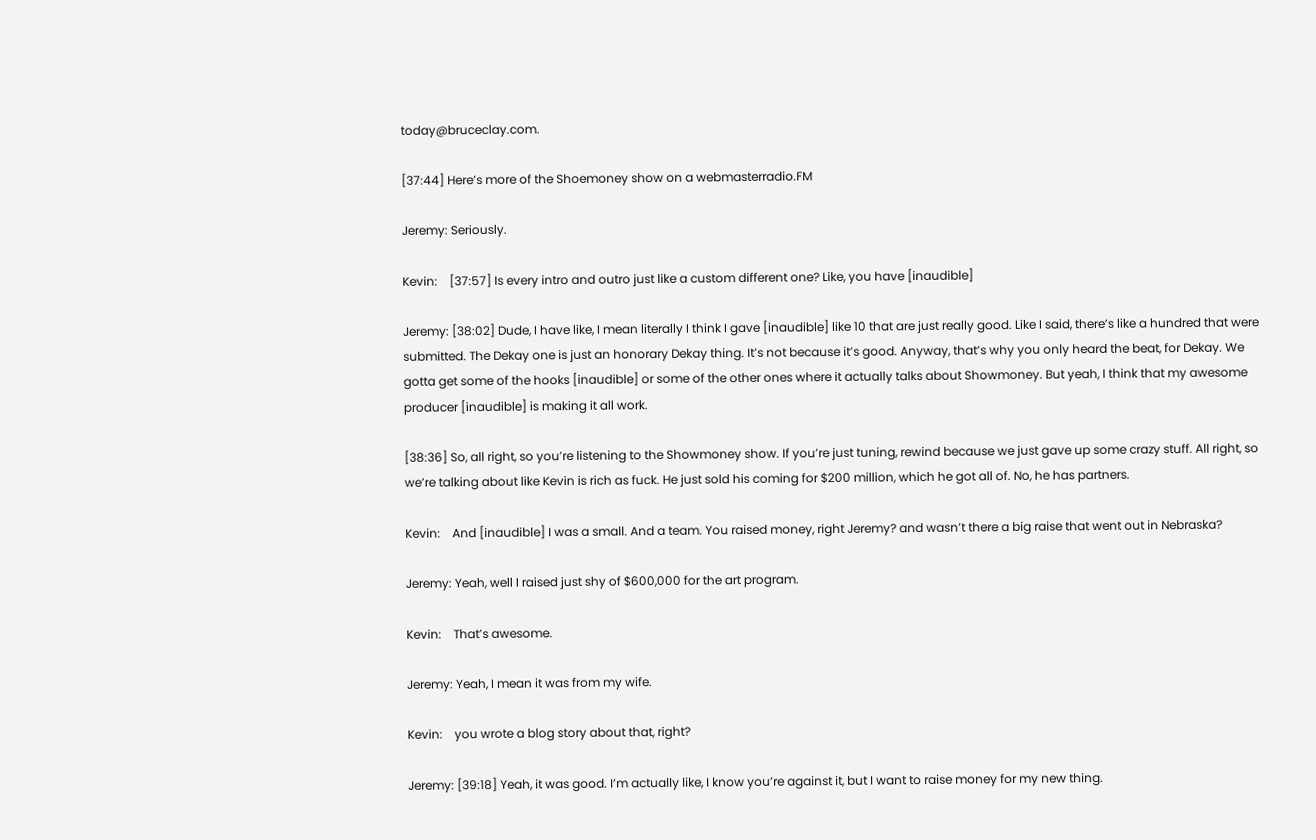today@bruceclay.com.

[37:44] Here’s more of the Shoemoney show on a webmasterradio.FM

Jeremy: Seriously.

Kevin:    [37:57] Is every intro and outro just like a custom different one? Like, you have [inaudible]

Jeremy: [38:02] Dude, I have like, I mean literally I think I gave [inaudible] like 10 that are just really good. Like I said, there’s like a hundred that were submitted. The Dekay one is just an honorary Dekay thing. It’s not because it’s good. Anyway, that’s why you only heard the beat, for Dekay. We gotta get some of the hooks [inaudible] or some of the other ones where it actually talks about Showmoney. But yeah, I think that my awesome producer [inaudible] is making it all work.

[38:36] So, all right, so you’re listening to the Showmoney show. If you’re just tuning, rewind because we just gave up some crazy stuff. All right, so we’re talking about like Kevin is rich as fuck. He just sold his coming for $200 million, which he got all of. No, he has partners.

Kevin:    And [inaudible] I was a small. And a team. You raised money, right Jeremy? and wasn’t there a big raise that went out in Nebraska?

Jeremy: Yeah, well I raised just shy of $600,000 for the art program.

Kevin:    That’s awesome.

Jeremy: Yeah, I mean it was from my wife.

Kevin:    you wrote a blog story about that, right?

Jeremy: [39:18] Yeah, it was good. I’m actually like, I know you’re against it, but I want to raise money for my new thing.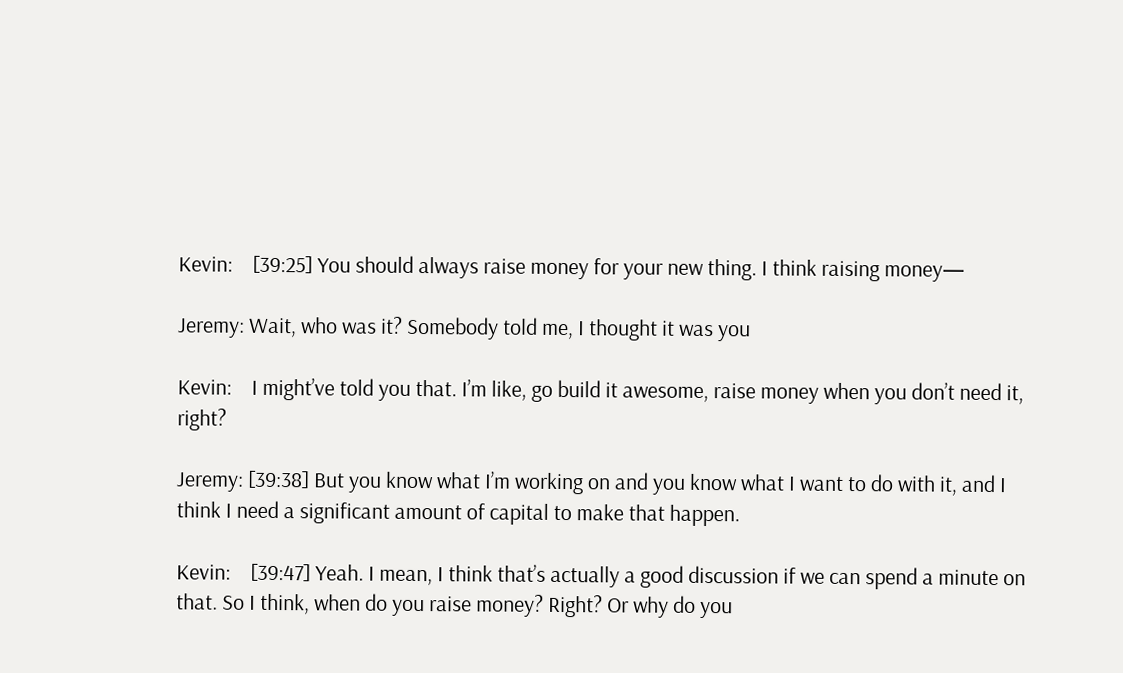Kevin:    [39:25] You should always raise money for your new thing. I think raising money—

Jeremy: Wait, who was it? Somebody told me, I thought it was you

Kevin:    I might’ve told you that. I’m like, go build it awesome, raise money when you don’t need it, right?

Jeremy: [39:38] But you know what I’m working on and you know what I want to do with it, and I think I need a significant amount of capital to make that happen.

Kevin:    [39:47] Yeah. I mean, I think that’s actually a good discussion if we can spend a minute on that. So I think, when do you raise money? Right? Or why do you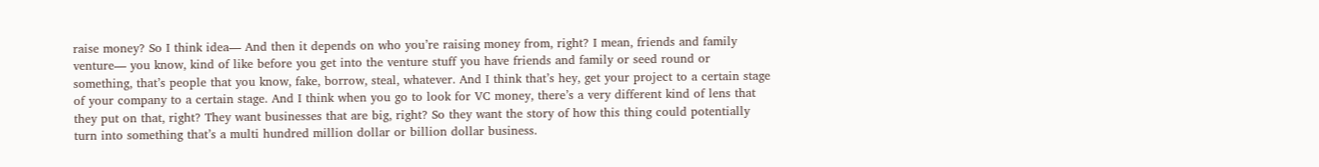raise money? So I think idea— And then it depends on who you’re raising money from, right? I mean, friends and family venture— you know, kind of like before you get into the venture stuff you have friends and family or seed round or something, that’s people that you know, fake, borrow, steal, whatever. And I think that’s hey, get your project to a certain stage of your company to a certain stage. And I think when you go to look for VC money, there’s a very different kind of lens that they put on that, right? They want businesses that are big, right? So they want the story of how this thing could potentially turn into something that’s a multi hundred million dollar or billion dollar business.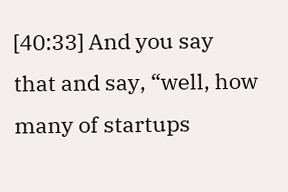[40:33] And you say that and say, “well, how many of startups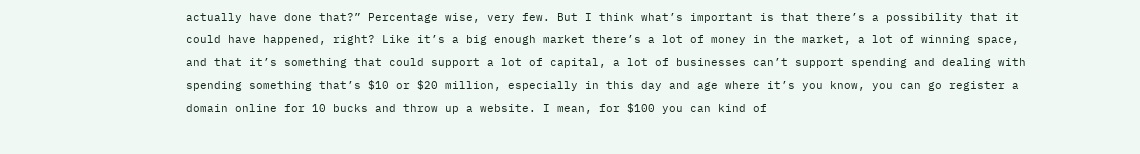actually have done that?” Percentage wise, very few. But I think what’s important is that there’s a possibility that it could have happened, right? Like it’s a big enough market there’s a lot of money in the market, a lot of winning space, and that it’s something that could support a lot of capital, a lot of businesses can’t support spending and dealing with spending something that’s $10 or $20 million, especially in this day and age where it’s you know, you can go register a domain online for 10 bucks and throw up a website. I mean, for $100 you can kind of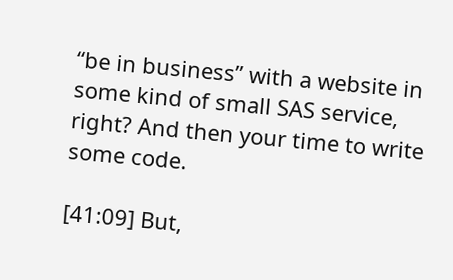“be in business” with a website in some kind of small SAS service, right? And then your time to write some code.

[41:09] But,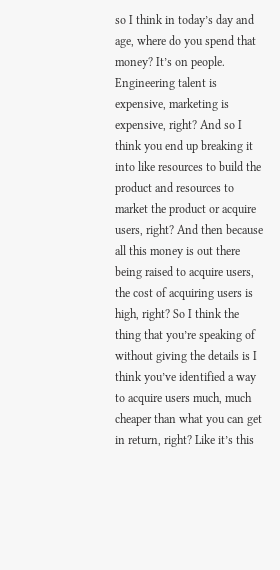so I think in today’s day and age, where do you spend that money? It’s on people. Engineering talent is expensive, marketing is expensive, right? And so I think you end up breaking it into like resources to build the product and resources to market the product or acquire users, right? And then because all this money is out there being raised to acquire users, the cost of acquiring users is high, right? So I think the thing that you’re speaking of without giving the details is I think you’ve identified a way to acquire users much, much cheaper than what you can get in return, right? Like it’s this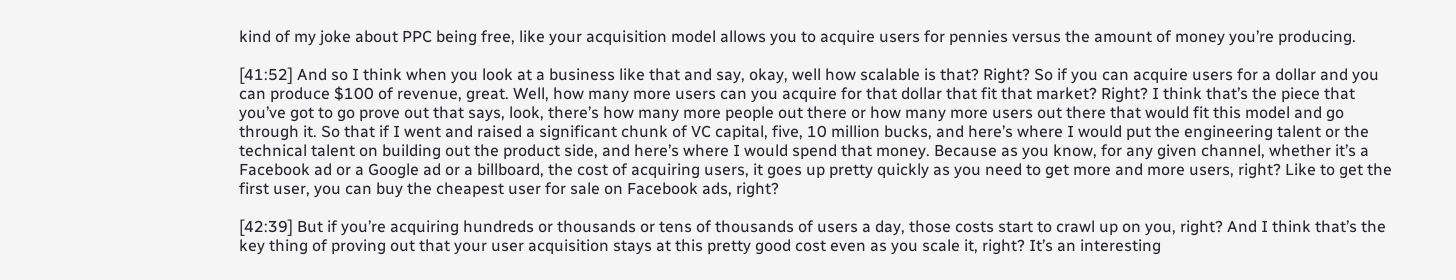kind of my joke about PPC being free, like your acquisition model allows you to acquire users for pennies versus the amount of money you’re producing.

[41:52] And so I think when you look at a business like that and say, okay, well how scalable is that? Right? So if you can acquire users for a dollar and you can produce $100 of revenue, great. Well, how many more users can you acquire for that dollar that fit that market? Right? I think that’s the piece that you’ve got to go prove out that says, look, there’s how many more people out there or how many more users out there that would fit this model and go through it. So that if I went and raised a significant chunk of VC capital, five, 10 million bucks, and here’s where I would put the engineering talent or the technical talent on building out the product side, and here’s where I would spend that money. Because as you know, for any given channel, whether it’s a Facebook ad or a Google ad or a billboard, the cost of acquiring users, it goes up pretty quickly as you need to get more and more users, right? Like to get the first user, you can buy the cheapest user for sale on Facebook ads, right?

[42:39] But if you’re acquiring hundreds or thousands or tens of thousands of users a day, those costs start to crawl up on you, right? And I think that’s the key thing of proving out that your user acquisition stays at this pretty good cost even as you scale it, right? It’s an interesting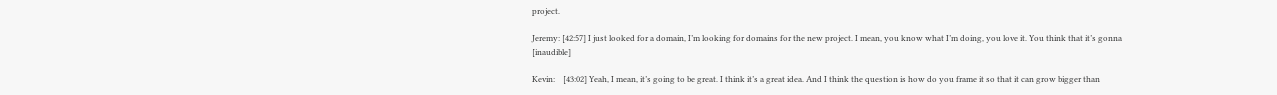project.

Jeremy: [42:57] I just looked for a domain, I’m looking for domains for the new project. I mean, you know what I’m doing, you love it. You think that it’s gonna [inaudible]

Kevin:    [43:02] Yeah, I mean, it’s going to be great. I think it’s a great idea. And I think the question is how do you frame it so that it can grow bigger than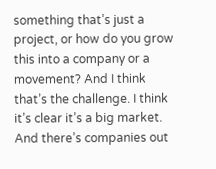something that’s just a project, or how do you grow this into a company or a movement? And I think that’s the challenge. I think it’s clear it’s a big market. And there’s companies out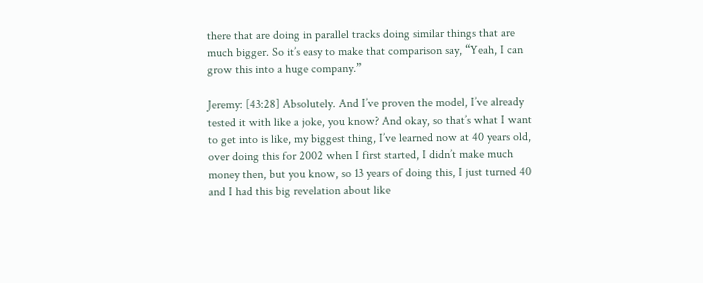there that are doing in parallel tracks doing similar things that are much bigger. So it’s easy to make that comparison say, “Yeah, I can grow this into a huge company.”

Jeremy: [43:28] Absolutely. And I’ve proven the model, I’ve already tested it with like a joke, you know? And okay, so that’s what I want to get into is like, my biggest thing, I’ve learned now at 40 years old, over doing this for 2002 when I first started, I didn’t make much money then, but you know, so 13 years of doing this, I just turned 40 and I had this big revelation about like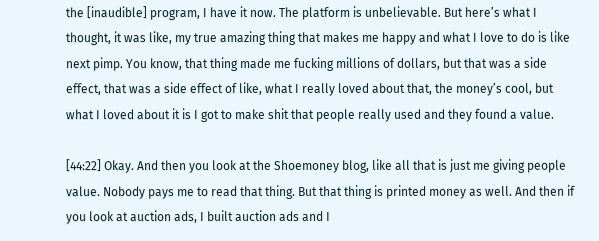the [inaudible] program, I have it now. The platform is unbelievable. But here’s what I thought, it was like, my true amazing thing that makes me happy and what I love to do is like next pimp. You know, that thing made me fucking millions of dollars, but that was a side effect, that was a side effect of like, what I really loved about that, the money’s cool, but what I loved about it is I got to make shit that people really used and they found a value.

[44:22] Okay. And then you look at the Shoemoney blog, like all that is just me giving people value. Nobody pays me to read that thing. But that thing is printed money as well. And then if you look at auction ads, I built auction ads and I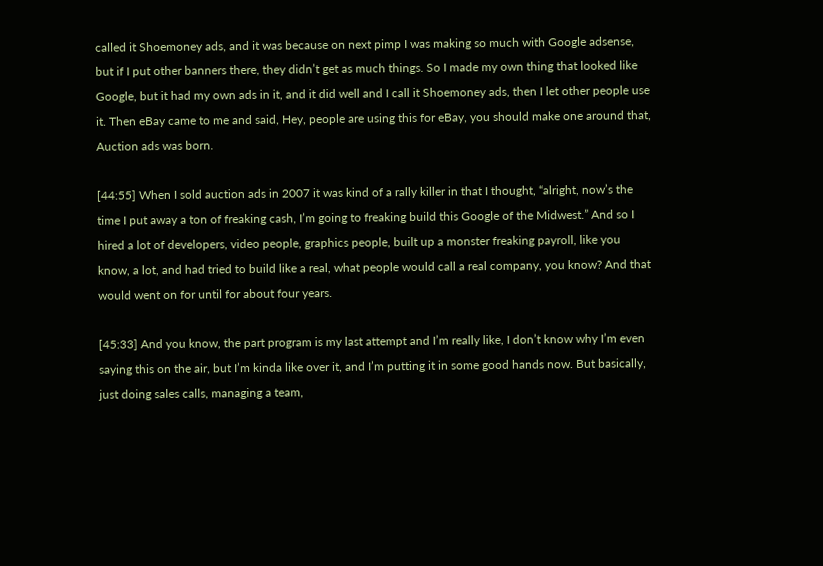called it Shoemoney ads, and it was because on next pimp I was making so much with Google adsense, but if I put other banners there, they didn’t get as much things. So I made my own thing that looked like Google, but it had my own ads in it, and it did well and I call it Shoemoney ads, then I let other people use it. Then eBay came to me and said, Hey, people are using this for eBay, you should make one around that, Auction ads was born.

[44:55] When I sold auction ads in 2007 it was kind of a rally killer in that I thought, “alright, now’s the time I put away a ton of freaking cash, I’m going to freaking build this Google of the Midwest.” And so I hired a lot of developers, video people, graphics people, built up a monster freaking payroll, like you know, a lot, and had tried to build like a real, what people would call a real company, you know? And that would went on for until for about four years.

[45:33] And you know, the part program is my last attempt and I’m really like, I don’t know why I’m even saying this on the air, but I’m kinda like over it, and I’m putting it in some good hands now. But basically, just doing sales calls, managing a team,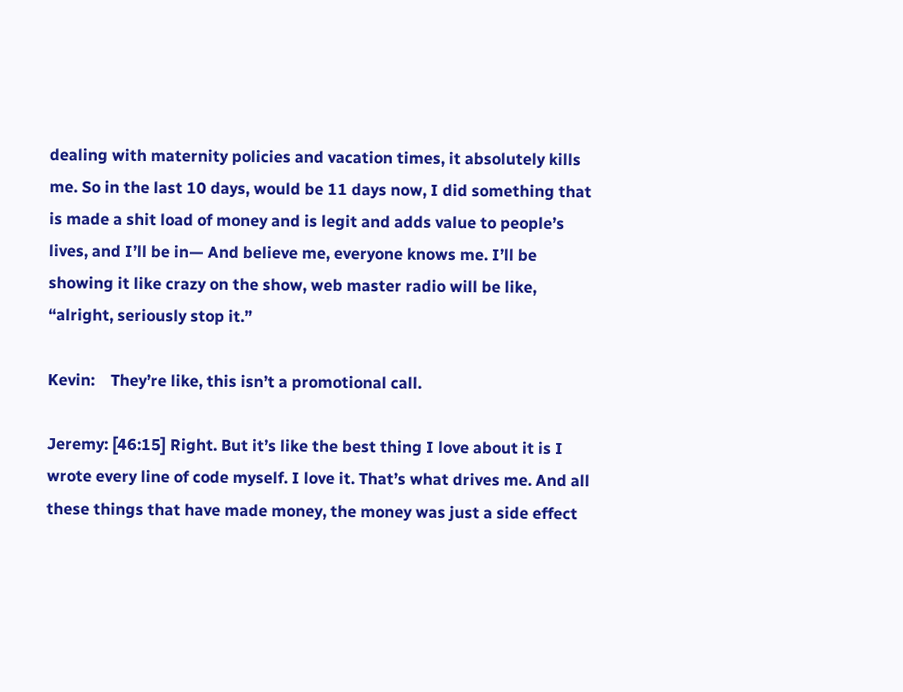dealing with maternity policies and vacation times, it absolutely kills me. So in the last 10 days, would be 11 days now, I did something that is made a shit load of money and is legit and adds value to people’s lives, and I’ll be in— And believe me, everyone knows me. I’ll be showing it like crazy on the show, web master radio will be like, “alright, seriously stop it.”

Kevin:    They’re like, this isn’t a promotional call.

Jeremy: [46:15] Right. But it’s like the best thing I love about it is I wrote every line of code myself. I love it. That’s what drives me. And all these things that have made money, the money was just a side effect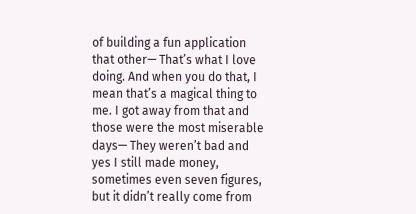of building a fun application that other— That’s what I love doing. And when you do that, I mean that’s a magical thing to me. I got away from that and those were the most miserable days— They weren’t bad and yes I still made money, sometimes even seven figures, but it didn’t really come from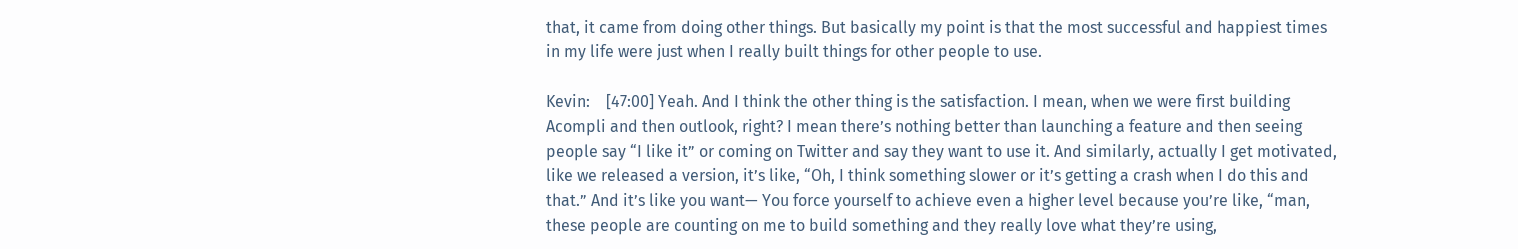that, it came from doing other things. But basically my point is that the most successful and happiest times in my life were just when I really built things for other people to use.

Kevin:    [47:00] Yeah. And I think the other thing is the satisfaction. I mean, when we were first building Acompli and then outlook, right? I mean there’s nothing better than launching a feature and then seeing people say “I like it” or coming on Twitter and say they want to use it. And similarly, actually I get motivated, like we released a version, it’s like, “Oh, I think something slower or it’s getting a crash when I do this and that.” And it’s like you want— You force yourself to achieve even a higher level because you’re like, “man, these people are counting on me to build something and they really love what they’re using,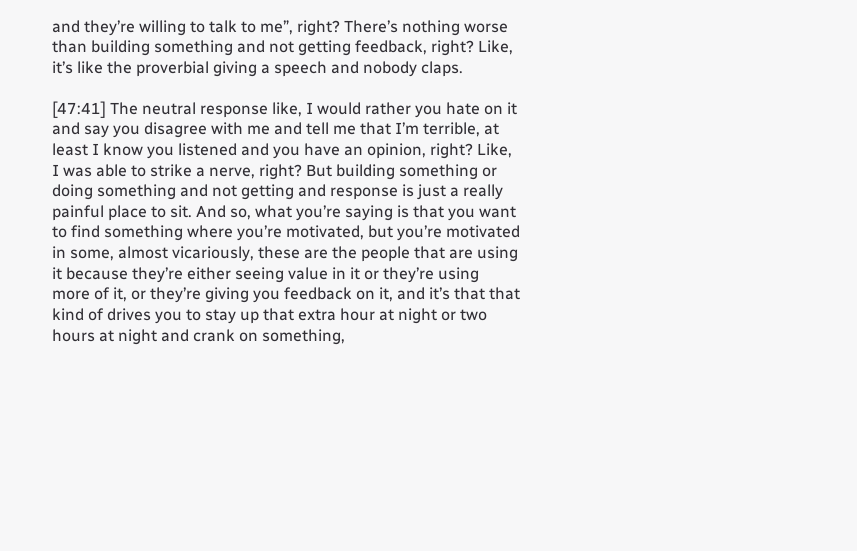and they’re willing to talk to me”, right? There’s nothing worse than building something and not getting feedback, right? Like, it’s like the proverbial giving a speech and nobody claps.

[47:41] The neutral response like, I would rather you hate on it and say you disagree with me and tell me that I’m terrible, at least I know you listened and you have an opinion, right? Like, I was able to strike a nerve, right? But building something or doing something and not getting and response is just a really painful place to sit. And so, what you’re saying is that you want to find something where you’re motivated, but you’re motivated in some, almost vicariously, these are the people that are using it because they’re either seeing value in it or they’re using more of it, or they’re giving you feedback on it, and it’s that that kind of drives you to stay up that extra hour at night or two hours at night and crank on something,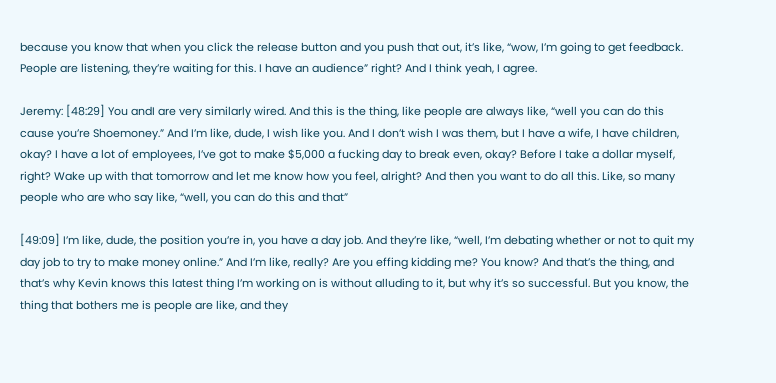because you know that when you click the release button and you push that out, it’s like, “wow, I’m going to get feedback. People are listening, they’re waiting for this. I have an audience” right? And I think yeah, I agree.

Jeremy: [48:29] You andI are very similarly wired. And this is the thing, like people are always like, “well you can do this cause you’re Shoemoney.” And I’m like, dude, I wish like you. And I don’t wish I was them, but I have a wife, I have children, okay? I have a lot of employees, I’ve got to make $5,000 a fucking day to break even, okay? Before I take a dollar myself, right? Wake up with that tomorrow and let me know how you feel, alright? And then you want to do all this. Like, so many people who are who say like, “well, you can do this and that”

[49:09] I’m like, dude, the position you’re in, you have a day job. And they’re like, “well, I’m debating whether or not to quit my day job to try to make money online.” And I’m like, really? Are you effing kidding me? You know? And that’s the thing, and that’s why Kevin knows this latest thing I’m working on is without alluding to it, but why it’s so successful. But you know, the thing that bothers me is people are like, and they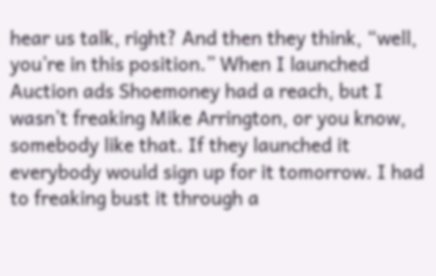hear us talk, right? And then they think, “well, you’re in this position.” When I launched Auction ads Shoemoney had a reach, but I wasn’t freaking Mike Arrington, or you know, somebody like that. If they launched it everybody would sign up for it tomorrow. I had to freaking bust it through a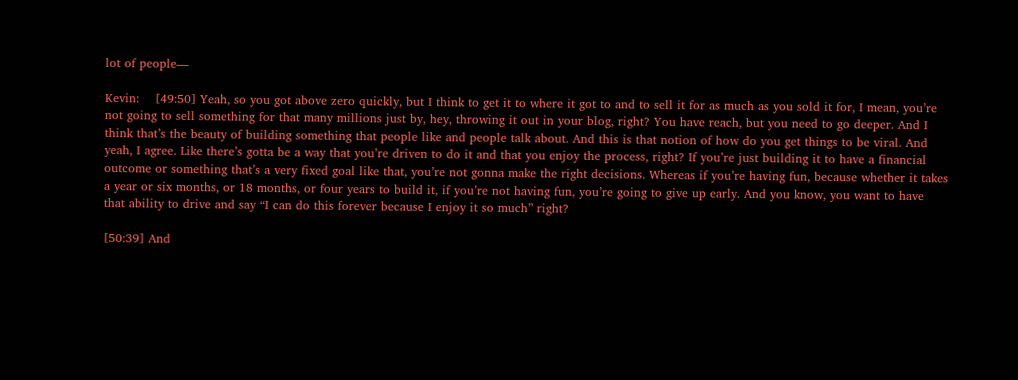lot of people—

Kevin:    [49:50] Yeah, so you got above zero quickly, but I think to get it to where it got to and to sell it for as much as you sold it for, I mean, you’re not going to sell something for that many millions just by, hey, throwing it out in your blog, right? You have reach, but you need to go deeper. And I think that’s the beauty of building something that people like and people talk about. And this is that notion of how do you get things to be viral. And yeah, I agree. Like there’s gotta be a way that you’re driven to do it and that you enjoy the process, right? If you’re just building it to have a financial outcome or something that’s a very fixed goal like that, you’re not gonna make the right decisions. Whereas if you’re having fun, because whether it takes a year or six months, or 18 months, or four years to build it, if you’re not having fun, you’re going to give up early. And you know, you want to have that ability to drive and say “I can do this forever because I enjoy it so much” right?

[50:39] And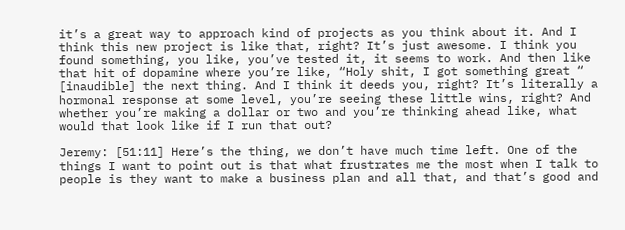it’s a great way to approach kind of projects as you think about it. And I think this new project is like that, right? It’s just awesome. I think you found something, you like, you’ve tested it, it seems to work. And then like that hit of dopamine where you’re like, “Holy shit, I got something great “ [inaudible] the next thing. And I think it deeds you, right? It’s literally a hormonal response at some level, you’re seeing these little wins, right? And whether you’re making a dollar or two and you’re thinking ahead like, what would that look like if I run that out?

Jeremy: [51:11] Here’s the thing, we don’t have much time left. One of the things I want to point out is that what frustrates me the most when I talk to people is they want to make a business plan and all that, and that’s good and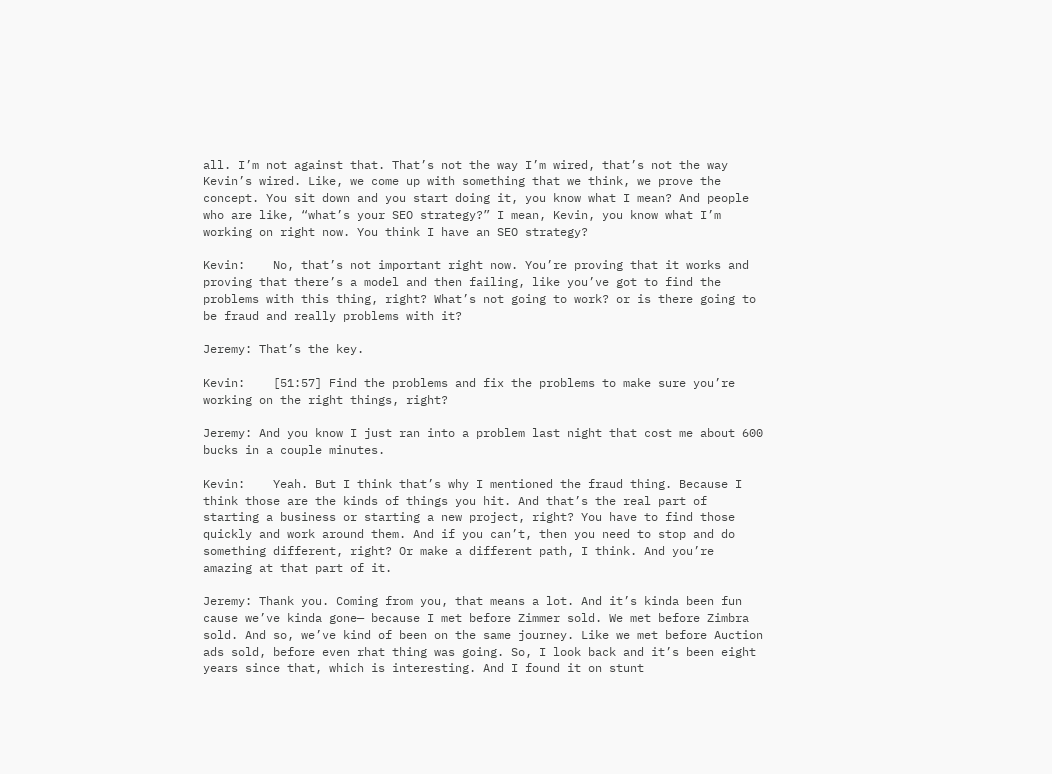all. I’m not against that. That’s not the way I’m wired, that’s not the way Kevin’s wired. Like, we come up with something that we think, we prove the concept. You sit down and you start doing it, you know what I mean? And people who are like, “what’s your SEO strategy?” I mean, Kevin, you know what I’m working on right now. You think I have an SEO strategy?

Kevin:    No, that’s not important right now. You’re proving that it works and proving that there’s a model and then failing, like you’ve got to find the problems with this thing, right? What’s not going to work? or is there going to be fraud and really problems with it?

Jeremy: That’s the key.

Kevin:    [51:57] Find the problems and fix the problems to make sure you’re working on the right things, right?

Jeremy: And you know I just ran into a problem last night that cost me about 600 bucks in a couple minutes.

Kevin:    Yeah. But I think that’s why I mentioned the fraud thing. Because I think those are the kinds of things you hit. And that’s the real part of starting a business or starting a new project, right? You have to find those quickly and work around them. And if you can’t, then you need to stop and do something different, right? Or make a different path, I think. And you’re amazing at that part of it.

Jeremy: Thank you. Coming from you, that means a lot. And it’s kinda been fun cause we’ve kinda gone— because I met before Zimmer sold. We met before Zimbra sold. And so, we’ve kind of been on the same journey. Like we met before Auction ads sold, before even rhat thing was going. So, I look back and it’s been eight years since that, which is interesting. And I found it on stunt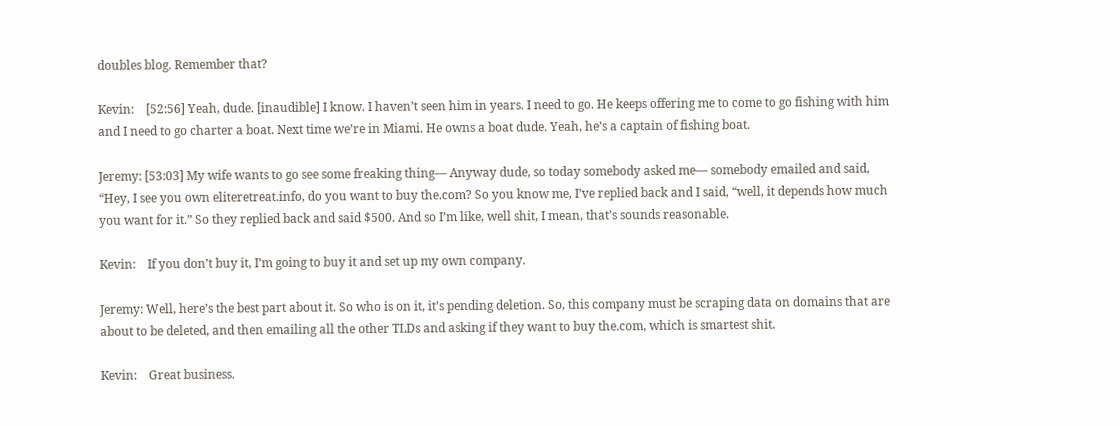doubles blog. Remember that?

Kevin:    [52:56] Yeah, dude. [inaudible] I know. I haven’t seen him in years. I need to go. He keeps offering me to come to go fishing with him and I need to go charter a boat. Next time we’re in Miami. He owns a boat dude. Yeah, he’s a captain of fishing boat.

Jeremy: [53:03] My wife wants to go see some freaking thing— Anyway dude, so today somebody asked me— somebody emailed and said, “Hey, I see you own eliteretreat.info, do you want to buy the.com? So you know me, I’ve replied back and I said, “well, it depends how much you want for it.” So they replied back and said $500. And so I’m like, well shit, I mean, that’s sounds reasonable.

Kevin:    If you don’t buy it, I’m going to buy it and set up my own company.

Jeremy: Well, here’s the best part about it. So who is on it, it’s pending deletion. So, this company must be scraping data on domains that are about to be deleted, and then emailing all the other TLDs and asking if they want to buy the.com, which is smartest shit.

Kevin:    Great business.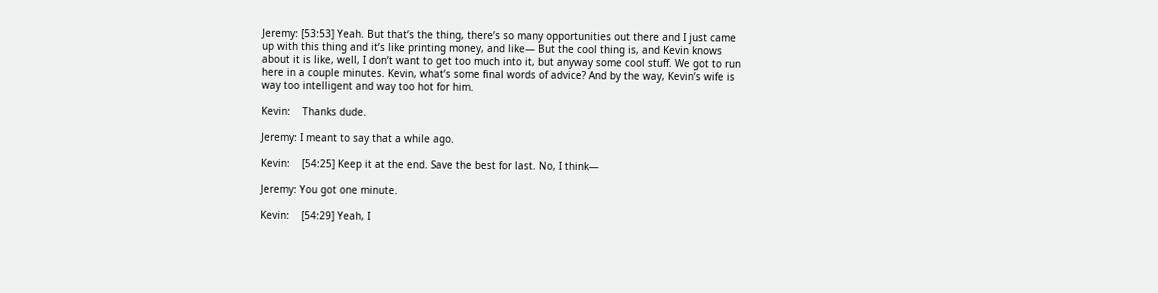Jeremy: [53:53] Yeah. But that’s the thing, there’s so many opportunities out there and I just came up with this thing and it’s like printing money, and like— But the cool thing is, and Kevin knows about it is like, well, I don’t want to get too much into it, but anyway some cool stuff. We got to run here in a couple minutes. Kevin, what’s some final words of advice? And by the way, Kevin’s wife is way too intelligent and way too hot for him.

Kevin:    Thanks dude.

Jeremy: I meant to say that a while ago.

Kevin:    [54:25] Keep it at the end. Save the best for last. No, I think—

Jeremy: You got one minute.

Kevin:    [54:29] Yeah, I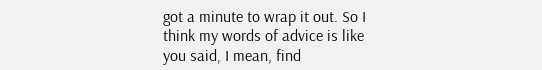got a minute to wrap it out. So I think my words of advice is like you said, I mean, find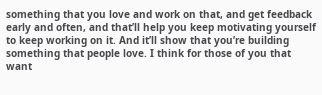something that you love and work on that, and get feedback early and often, and that’ll help you keep motivating yourself to keep working on it. And it’ll show that you’re building something that people love. I think for those of you that want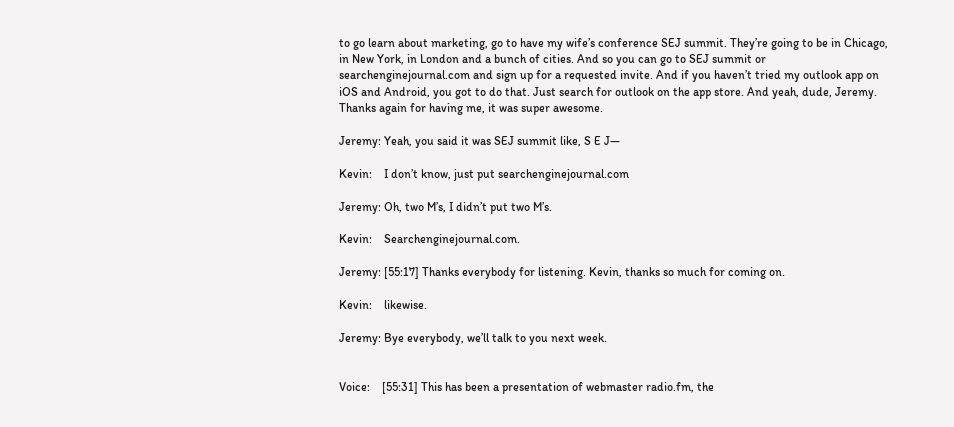to go learn about marketing, go to have my wife’s conference SEJ summit. They’re going to be in Chicago, in New York, in London and a bunch of cities. And so you can go to SEJ summit or searchenginejournal.com and sign up for a requested invite. And if you haven’t tried my outlook app on iOS and Android, you got to do that. Just search for outlook on the app store. And yeah, dude, Jeremy. Thanks again for having me, it was super awesome.

Jeremy: Yeah, you said it was SEJ summit like, S E J—

Kevin:    I don’t know, just put searchenginejournal.com

Jeremy: Oh, two M’s, I didn’t put two M’s.

Kevin:    Searchenginejournal.com.

Jeremy: [55:17] Thanks everybody for listening. Kevin, thanks so much for coming on.

Kevin:    likewise.

Jeremy: Bye everybody, we’ll talk to you next week.


Voice:    [55:31] This has been a presentation of webmaster radio.fm, the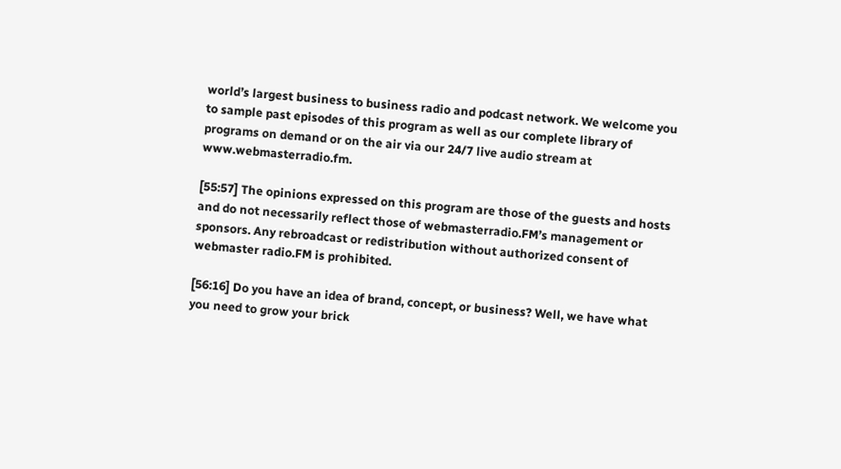world’s largest business to business radio and podcast network. We welcome you to sample past episodes of this program as well as our complete library of programs on demand or on the air via our 24/7 live audio stream at www.webmasterradio.fm.

[55:57] The opinions expressed on this program are those of the guests and hosts and do not necessarily reflect those of webmasterradio.FM’s management or sponsors. Any rebroadcast or redistribution without authorized consent of webmaster radio.FM is prohibited.

[56:16] Do you have an idea of brand, concept, or business? Well, we have what you need to grow your brick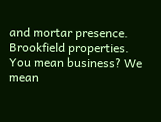and mortar presence. Brookfield properties. You mean business? We mean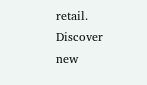retail. Discover new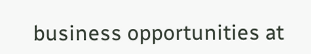business opportunities at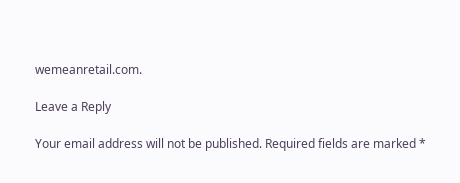wemeanretail.com.

Leave a Reply

Your email address will not be published. Required fields are marked *